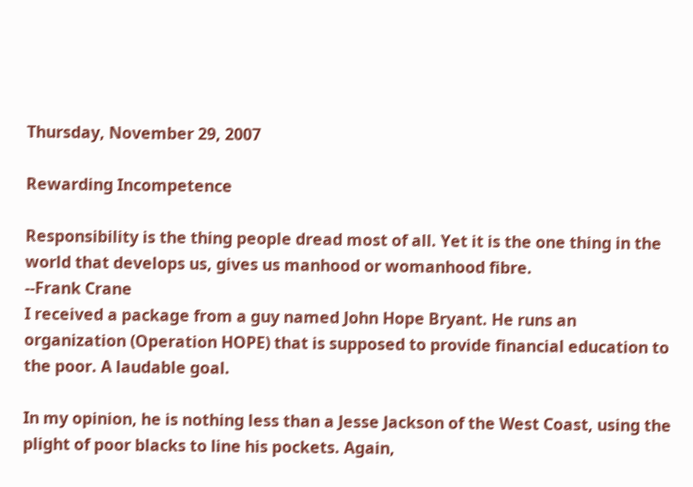Thursday, November 29, 2007

Rewarding Incompetence

Responsibility is the thing people dread most of all. Yet it is the one thing in the world that develops us, gives us manhood or womanhood fibre.
--Frank Crane
I received a package from a guy named John Hope Bryant. He runs an organization (Operation HOPE) that is supposed to provide financial education to the poor. A laudable goal.

In my opinion, he is nothing less than a Jesse Jackson of the West Coast, using the plight of poor blacks to line his pockets. Again,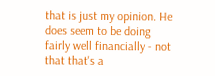that is just my opinion. He does seem to be doing fairly well financially - not that that's a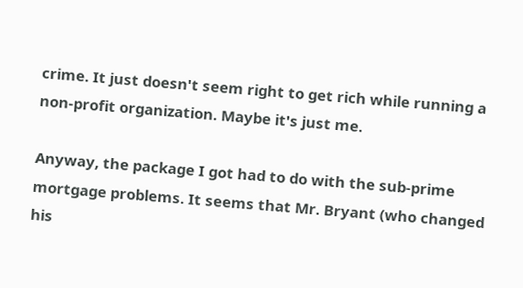crime. It just doesn't seem right to get rich while running a non-profit organization. Maybe it's just me.

Anyway, the package I got had to do with the sub-prime mortgage problems. It seems that Mr. Bryant (who changed his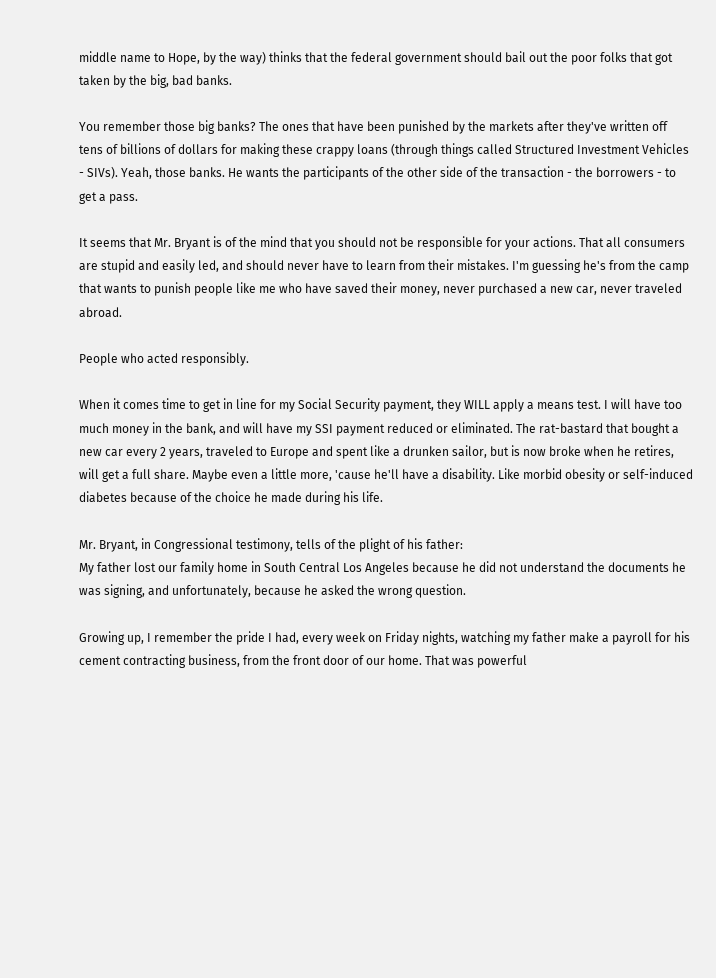middle name to Hope, by the way) thinks that the federal government should bail out the poor folks that got taken by the big, bad banks.

You remember those big banks? The ones that have been punished by the markets after they've written off tens of billions of dollars for making these crappy loans (through things called Structured Investment Vehicles - SIVs). Yeah, those banks. He wants the participants of the other side of the transaction - the borrowers - to get a pass.

It seems that Mr. Bryant is of the mind that you should not be responsible for your actions. That all consumers are stupid and easily led, and should never have to learn from their mistakes. I'm guessing he's from the camp that wants to punish people like me who have saved their money, never purchased a new car, never traveled abroad.

People who acted responsibly.

When it comes time to get in line for my Social Security payment, they WILL apply a means test. I will have too much money in the bank, and will have my SSI payment reduced or eliminated. The rat-bastard that bought a new car every 2 years, traveled to Europe and spent like a drunken sailor, but is now broke when he retires, will get a full share. Maybe even a little more, 'cause he'll have a disability. Like morbid obesity or self-induced diabetes because of the choice he made during his life.

Mr. Bryant, in Congressional testimony, tells of the plight of his father:
My father lost our family home in South Central Los Angeles because he did not understand the documents he was signing, and unfortunately, because he asked the wrong question.

Growing up, I remember the pride I had, every week on Friday nights, watching my father make a payroll for his cement contracting business, from the front door of our home. That was powerful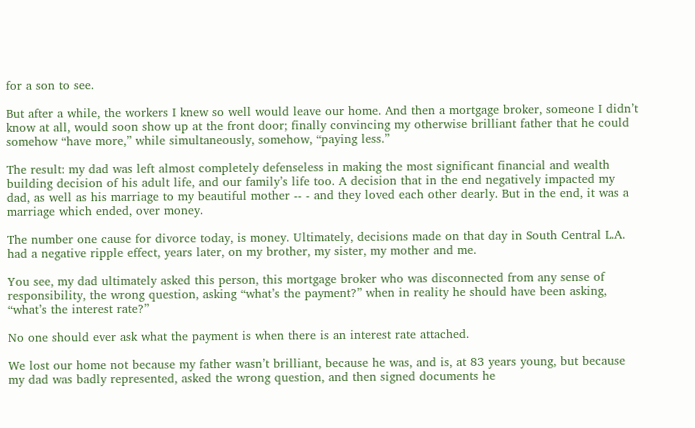for a son to see.

But after a while, the workers I knew so well would leave our home. And then a mortgage broker, someone I didn’t know at all, would soon show up at the front door; finally convincing my otherwise brilliant father that he could somehow “have more,” while simultaneously, somehow, “paying less.”

The result: my dad was left almost completely defenseless in making the most significant financial and wealth building decision of his adult life, and our family’s life too. A decision that in the end negatively impacted my dad, as well as his marriage to my beautiful mother -- - and they loved each other dearly. But in the end, it was a marriage which ended, over money.

The number one cause for divorce today, is money. Ultimately, decisions made on that day in South Central L.A. had a negative ripple effect, years later, on my brother, my sister, my mother and me.

You see, my dad ultimately asked this person, this mortgage broker who was disconnected from any sense of responsibility, the wrong question, asking “what’s the payment?” when in reality he should have been asking, “what’s the interest rate?”

No one should ever ask what the payment is when there is an interest rate attached.

We lost our home not because my father wasn’t brilliant, because he was, and is, at 83 years young, but because my dad was badly represented, asked the wrong question, and then signed documents he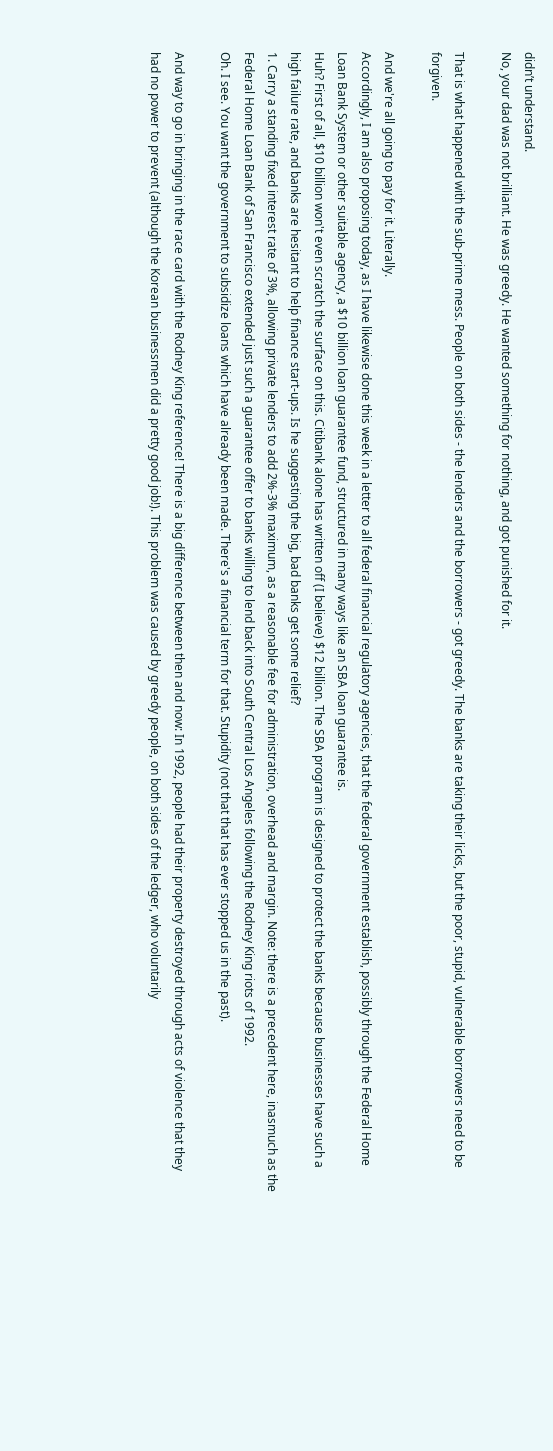didn’t understand.
No, your dad was not brilliant. He was greedy. He wanted something for nothing, and got punished for it.

That is what happened with the sub-prime mess. People on both sides - the lenders and the borrowers - got greedy. The banks are taking their licks, but the poor, stupid, vulnerable borrowers need to be forgiven.

And we're all going to pay for it. Literally.
Accordingly, I am also proposing today, as I have likewise done this week in a letter to all federal financial regulatory agencies, that the federal government establish, possibly through the Federal Home Loan Bank System or other suitable agency, a $10 billion loan guarantee fund, structured in many ways like an SBA loan guarantee is.
Huh? First of all, $10 billion won't even scratch the surface on this. Citibank alone has written off (I believe) $12 billion. The SBA program is designed to protect the banks because businesses have such a high failure rate, and banks are hesitant to help finance start-ups. Is he suggesting the big, bad banks get some relief?
1. Carry a standing fixed interest rate of 3%, allowing private lenders to add 2%-3% maximum, as a reasonable fee for administration, overhead and margin. Note: there is a precedent here, inasmuch as the Federal Home Loan Bank of San Francisco extended just such a guarantee offer to banks willing to lend back into South Central Los Angeles following the Rodney King riots of 1992.
Oh. I see. You want the government to subsidize loans which have already been made. There's a financial term for that. Stupidity (not that that has ever stopped us in the past).

And way to go in bringing in the race card with the Rodney King reference! There is a big difference between then and now: In 1992, people had their property destroyed through acts of violence that they had no power to prevent (although the Korean businessmen did a pretty good job!). This problem was caused by greedy people, on both sides of the ledger, who voluntarily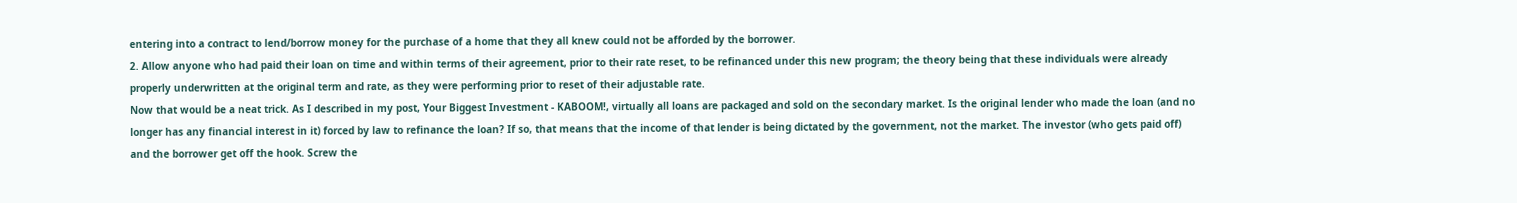entering into a contract to lend/borrow money for the purchase of a home that they all knew could not be afforded by the borrower.
2. Allow anyone who had paid their loan on time and within terms of their agreement, prior to their rate reset, to be refinanced under this new program; the theory being that these individuals were already properly underwritten at the original term and rate, as they were performing prior to reset of their adjustable rate.
Now that would be a neat trick. As I described in my post, Your Biggest Investment - KABOOM!, virtually all loans are packaged and sold on the secondary market. Is the original lender who made the loan (and no longer has any financial interest in it) forced by law to refinance the loan? If so, that means that the income of that lender is being dictated by the government, not the market. The investor (who gets paid off) and the borrower get off the hook. Screw the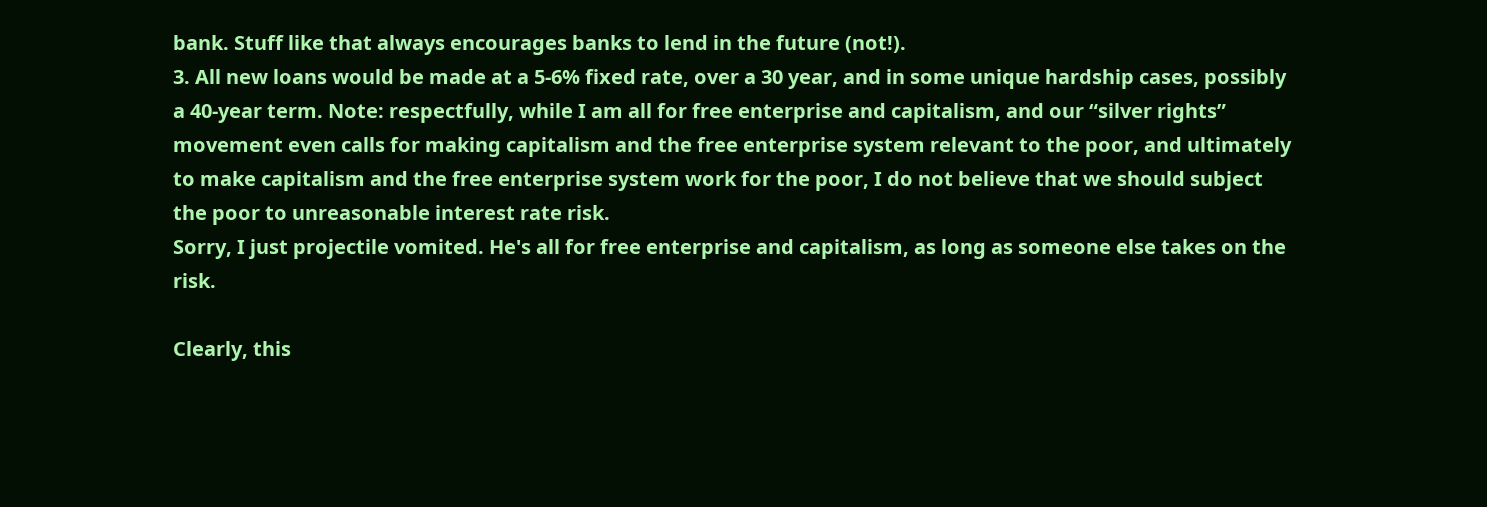bank. Stuff like that always encourages banks to lend in the future (not!).
3. All new loans would be made at a 5-6% fixed rate, over a 30 year, and in some unique hardship cases, possibly a 40-year term. Note: respectfully, while I am all for free enterprise and capitalism, and our “silver rights” movement even calls for making capitalism and the free enterprise system relevant to the poor, and ultimately to make capitalism and the free enterprise system work for the poor, I do not believe that we should subject the poor to unreasonable interest rate risk.
Sorry, I just projectile vomited. He's all for free enterprise and capitalism, as long as someone else takes on the risk.

Clearly, this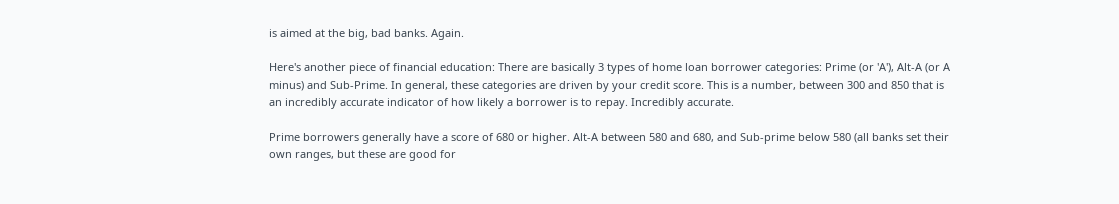is aimed at the big, bad banks. Again.

Here's another piece of financial education: There are basically 3 types of home loan borrower categories: Prime (or 'A'), Alt-A (or A minus) and Sub-Prime. In general, these categories are driven by your credit score. This is a number, between 300 and 850 that is an incredibly accurate indicator of how likely a borrower is to repay. Incredibly accurate.

Prime borrowers generally have a score of 680 or higher. Alt-A between 580 and 680, and Sub-prime below 580 (all banks set their own ranges, but these are good for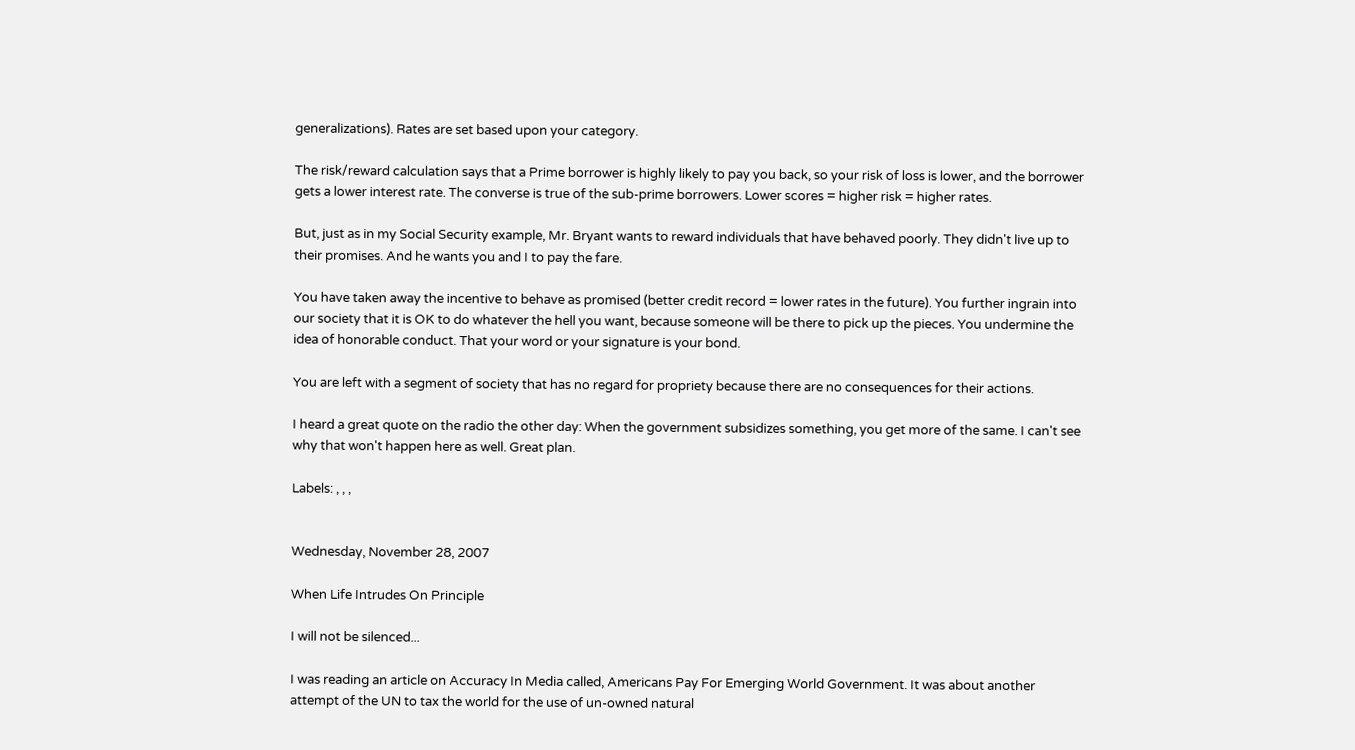generalizations). Rates are set based upon your category.

The risk/reward calculation says that a Prime borrower is highly likely to pay you back, so your risk of loss is lower, and the borrower gets a lower interest rate. The converse is true of the sub-prime borrowers. Lower scores = higher risk = higher rates.

But, just as in my Social Security example, Mr. Bryant wants to reward individuals that have behaved poorly. They didn't live up to their promises. And he wants you and I to pay the fare.

You have taken away the incentive to behave as promised (better credit record = lower rates in the future). You further ingrain into our society that it is OK to do whatever the hell you want, because someone will be there to pick up the pieces. You undermine the idea of honorable conduct. That your word or your signature is your bond.

You are left with a segment of society that has no regard for propriety because there are no consequences for their actions.

I heard a great quote on the radio the other day: When the government subsidizes something, you get more of the same. I can't see why that won't happen here as well. Great plan.

Labels: , , ,


Wednesday, November 28, 2007

When Life Intrudes On Principle

I will not be silenced...

I was reading an article on Accuracy In Media called, Americans Pay For Emerging World Government. It was about another attempt of the UN to tax the world for the use of un-owned natural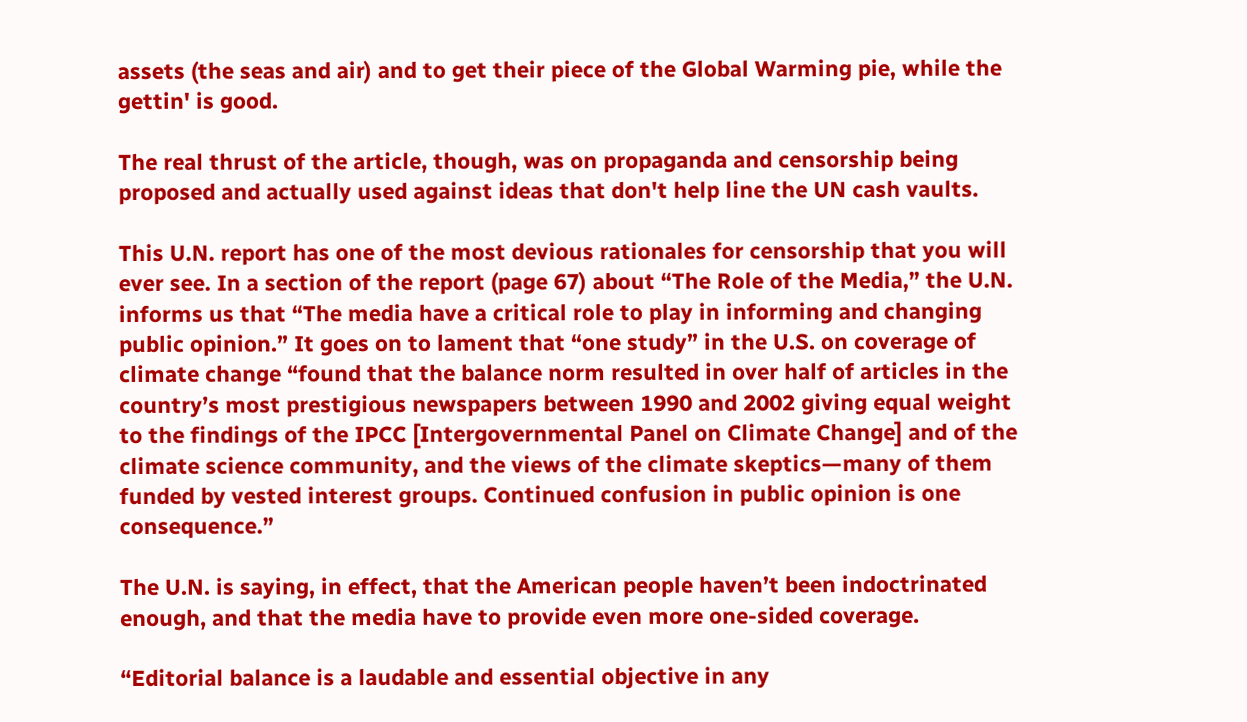assets (the seas and air) and to get their piece of the Global Warming pie, while the gettin' is good.

The real thrust of the article, though, was on propaganda and censorship being proposed and actually used against ideas that don't help line the UN cash vaults.

This U.N. report has one of the most devious rationales for censorship that you will ever see. In a section of the report (page 67) about “The Role of the Media,” the U.N. informs us that “The media have a critical role to play in informing and changing public opinion.” It goes on to lament that “one study” in the U.S. on coverage of climate change “found that the balance norm resulted in over half of articles in the country’s most prestigious newspapers between 1990 and 2002 giving equal weight to the findings of the IPCC [Intergovernmental Panel on Climate Change] and of the climate science community, and the views of the climate skeptics—many of them funded by vested interest groups. Continued confusion in public opinion is one consequence.”

The U.N. is saying, in effect, that the American people haven’t been indoctrinated enough, and that the media have to provide even more one-sided coverage.

“Editorial balance is a laudable and essential objective in any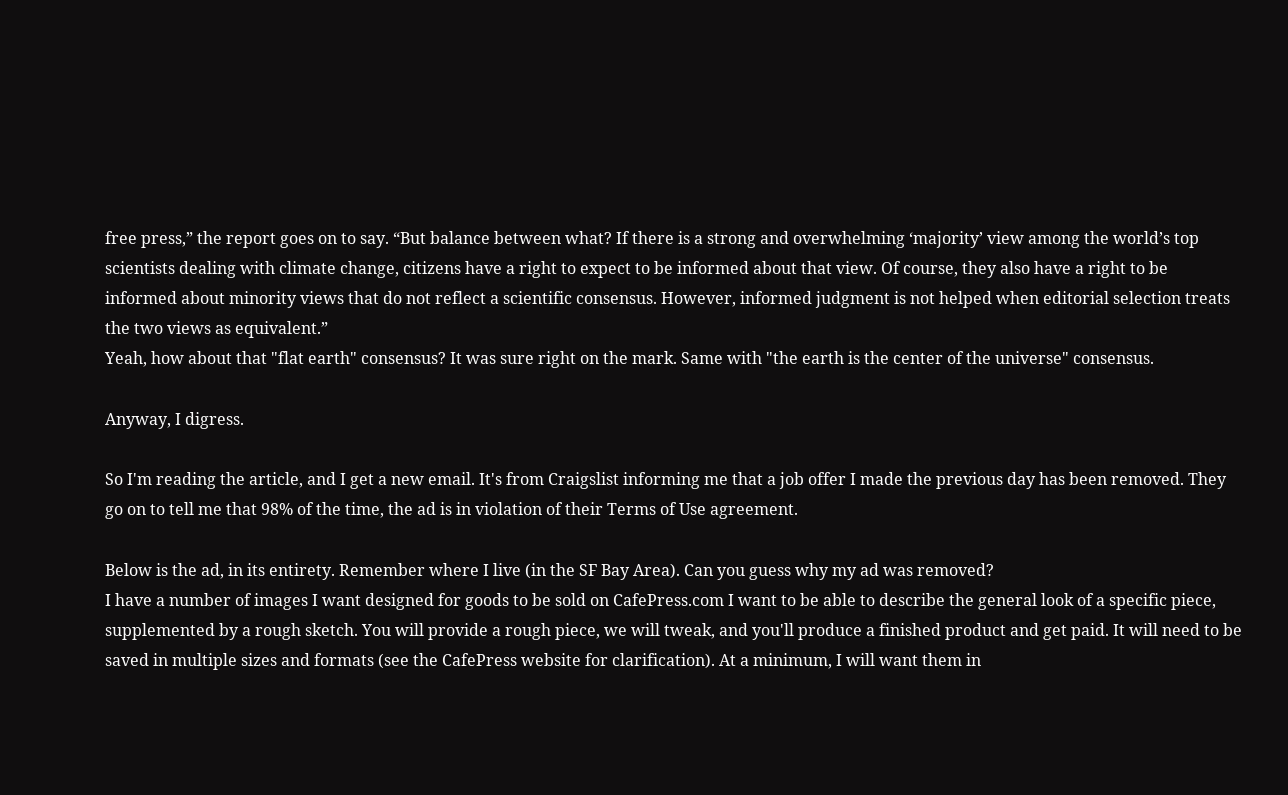free press,” the report goes on to say. “But balance between what? If there is a strong and overwhelming ‘majority’ view among the world’s top scientists dealing with climate change, citizens have a right to expect to be informed about that view. Of course, they also have a right to be informed about minority views that do not reflect a scientific consensus. However, informed judgment is not helped when editorial selection treats the two views as equivalent.”
Yeah, how about that "flat earth" consensus? It was sure right on the mark. Same with "the earth is the center of the universe" consensus.

Anyway, I digress.

So I'm reading the article, and I get a new email. It's from Craigslist informing me that a job offer I made the previous day has been removed. They go on to tell me that 98% of the time, the ad is in violation of their Terms of Use agreement.

Below is the ad, in its entirety. Remember where I live (in the SF Bay Area). Can you guess why my ad was removed?
I have a number of images I want designed for goods to be sold on CafePress.com I want to be able to describe the general look of a specific piece, supplemented by a rough sketch. You will provide a rough piece, we will tweak, and you'll produce a finished product and get paid. It will need to be saved in multiple sizes and formats (see the CafePress website for clarification). At a minimum, I will want them in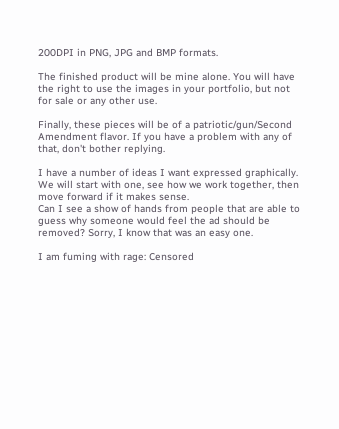200DPI in PNG, JPG and BMP formats.

The finished product will be mine alone. You will have the right to use the images in your portfolio, but not for sale or any other use.

Finally, these pieces will be of a patriotic/gun/Second Amendment flavor. If you have a problem with any of that, don't bother replying.

I have a number of ideas I want expressed graphically. We will start with one, see how we work together, then move forward if it makes sense.
Can I see a show of hands from people that are able to guess why someone would feel the ad should be removed? Sorry, I know that was an easy one.

I am fuming with rage: Censored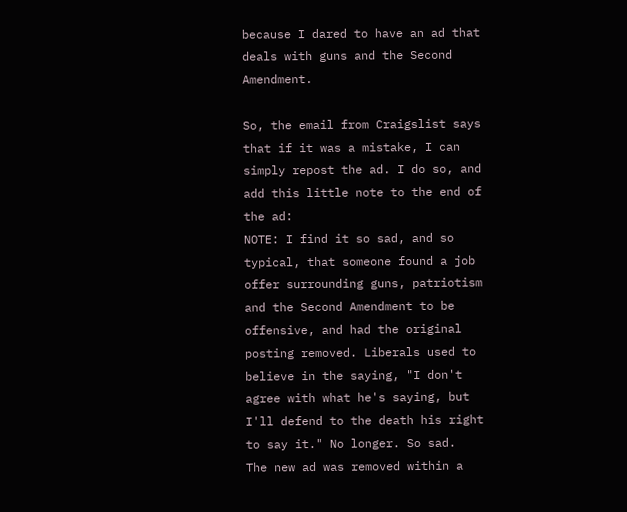because I dared to have an ad that deals with guns and the Second Amendment.

So, the email from Craigslist says that if it was a mistake, I can simply repost the ad. I do so, and add this little note to the end of the ad:
NOTE: I find it so sad, and so typical, that someone found a job offer surrounding guns, patriotism and the Second Amendment to be offensive, and had the original posting removed. Liberals used to believe in the saying, "I don't agree with what he's saying, but I'll defend to the death his right to say it." No longer. So sad.
The new ad was removed within a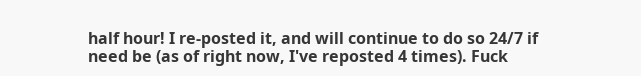half hour! I re-posted it, and will continue to do so 24/7 if need be (as of right now, I've reposted 4 times). Fuck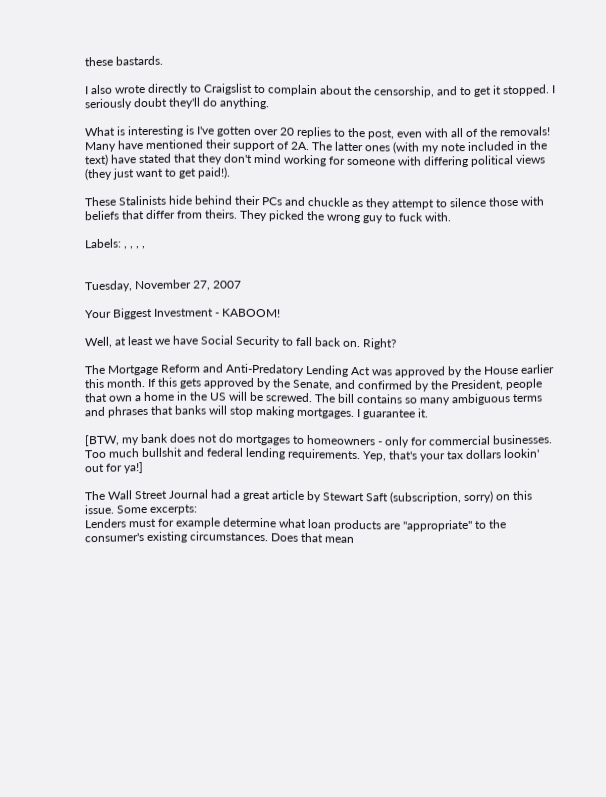these bastards.

I also wrote directly to Craigslist to complain about the censorship, and to get it stopped. I seriously doubt they'll do anything.

What is interesting is I've gotten over 20 replies to the post, even with all of the removals! Many have mentioned their support of 2A. The latter ones (with my note included in the text) have stated that they don't mind working for someone with differing political views (they just want to get paid!).

These Stalinists hide behind their PCs and chuckle as they attempt to silence those with beliefs that differ from theirs. They picked the wrong guy to fuck with.

Labels: , , , ,


Tuesday, November 27, 2007

Your Biggest Investment - KABOOM!

Well, at least we have Social Security to fall back on. Right?

The Mortgage Reform and Anti-Predatory Lending Act was approved by the House earlier this month. If this gets approved by the Senate, and confirmed by the President, people that own a home in the US will be screwed. The bill contains so many ambiguous terms and phrases that banks will stop making mortgages. I guarantee it.

[BTW, my bank does not do mortgages to homeowners - only for commercial businesses. Too much bullshit and federal lending requirements. Yep, that's your tax dollars lookin' out for ya!]

The Wall Street Journal had a great article by Stewart Saft (subscription, sorry) on this issue. Some excerpts:
Lenders must for example determine what loan products are "appropriate" to the consumer's existing circumstances. Does that mean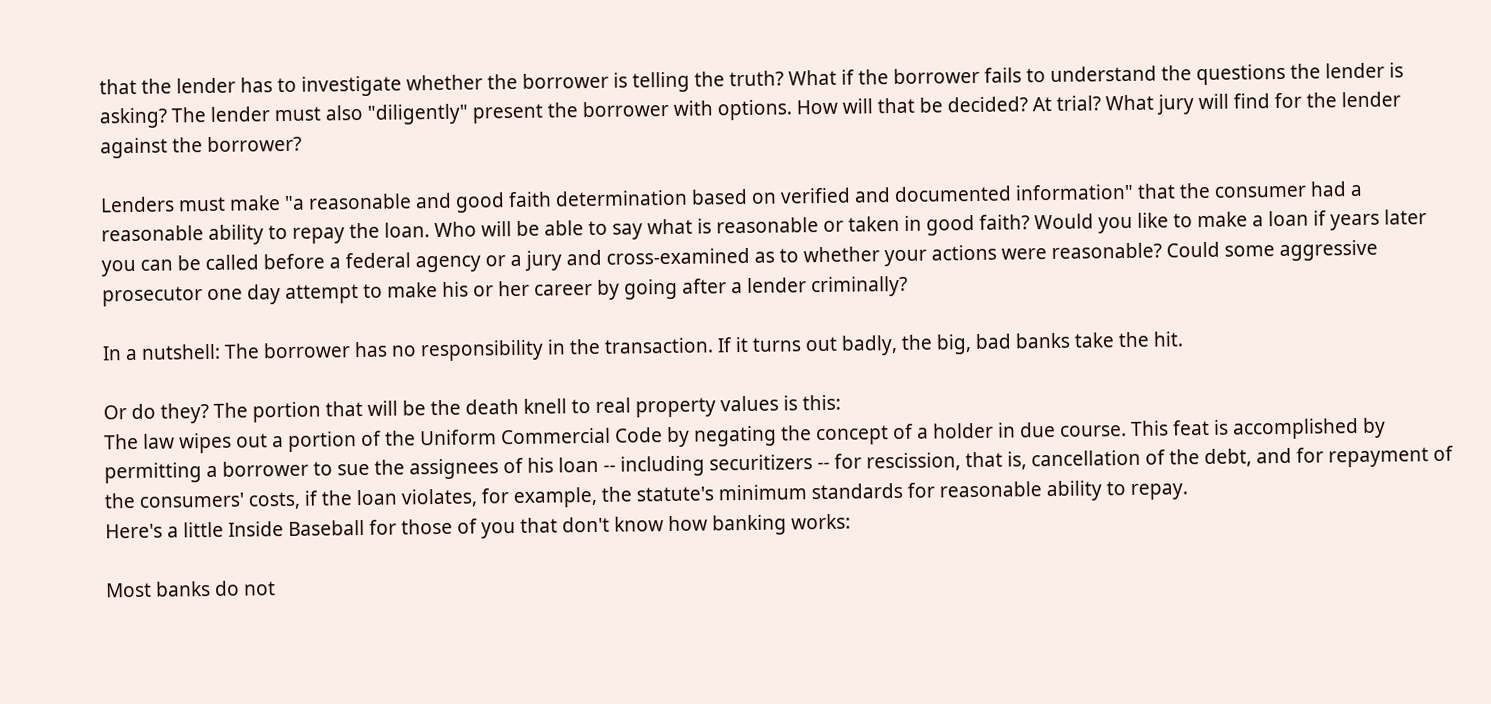that the lender has to investigate whether the borrower is telling the truth? What if the borrower fails to understand the questions the lender is asking? The lender must also "diligently" present the borrower with options. How will that be decided? At trial? What jury will find for the lender against the borrower?

Lenders must make "a reasonable and good faith determination based on verified and documented information" that the consumer had a reasonable ability to repay the loan. Who will be able to say what is reasonable or taken in good faith? Would you like to make a loan if years later you can be called before a federal agency or a jury and cross-examined as to whether your actions were reasonable? Could some aggressive prosecutor one day attempt to make his or her career by going after a lender criminally?

In a nutshell: The borrower has no responsibility in the transaction. If it turns out badly, the big, bad banks take the hit.

Or do they? The portion that will be the death knell to real property values is this:
The law wipes out a portion of the Uniform Commercial Code by negating the concept of a holder in due course. This feat is accomplished by permitting a borrower to sue the assignees of his loan -- including securitizers -- for rescission, that is, cancellation of the debt, and for repayment of the consumers' costs, if the loan violates, for example, the statute's minimum standards for reasonable ability to repay.
Here's a little Inside Baseball for those of you that don't know how banking works:

Most banks do not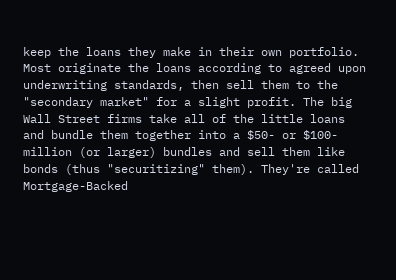keep the loans they make in their own portfolio. Most originate the loans according to agreed upon underwriting standards, then sell them to the "secondary market" for a slight profit. The big Wall Street firms take all of the little loans and bundle them together into a $50- or $100-million (or larger) bundles and sell them like bonds (thus "securitizing" them). They're called Mortgage-Backed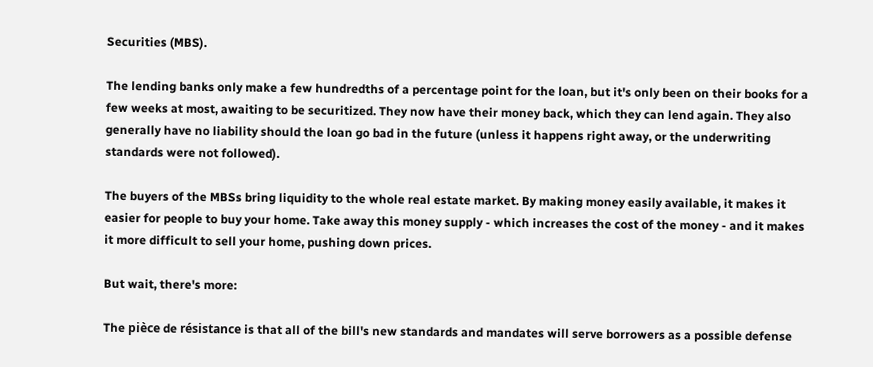Securities (MBS).

The lending banks only make a few hundredths of a percentage point for the loan, but it's only been on their books for a few weeks at most, awaiting to be securitized. They now have their money back, which they can lend again. They also generally have no liability should the loan go bad in the future (unless it happens right away, or the underwriting standards were not followed).

The buyers of the MBSs bring liquidity to the whole real estate market. By making money easily available, it makes it easier for people to buy your home. Take away this money supply - which increases the cost of the money - and it makes it more difficult to sell your home, pushing down prices.

But wait, there's more:

The pièce de résistance is that all of the bill's new standards and mandates will serve borrowers as a possible defense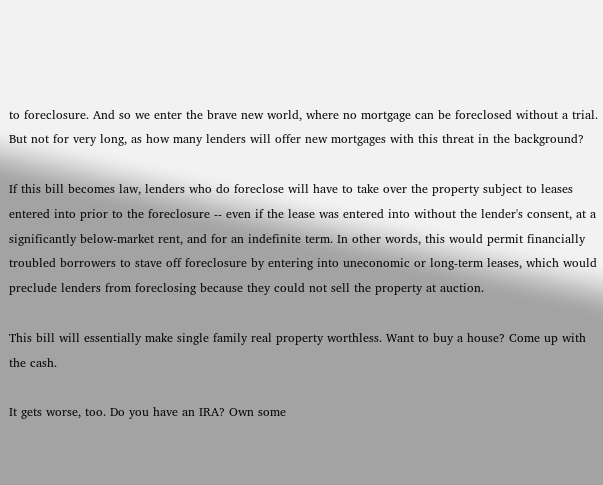to foreclosure. And so we enter the brave new world, where no mortgage can be foreclosed without a trial. But not for very long, as how many lenders will offer new mortgages with this threat in the background?

If this bill becomes law, lenders who do foreclose will have to take over the property subject to leases entered into prior to the foreclosure -- even if the lease was entered into without the lender's consent, at a significantly below-market rent, and for an indefinite term. In other words, this would permit financially troubled borrowers to stave off foreclosure by entering into uneconomic or long-term leases, which would preclude lenders from foreclosing because they could not sell the property at auction.

This bill will essentially make single family real property worthless. Want to buy a house? Come up with the cash.

It gets worse, too. Do you have an IRA? Own some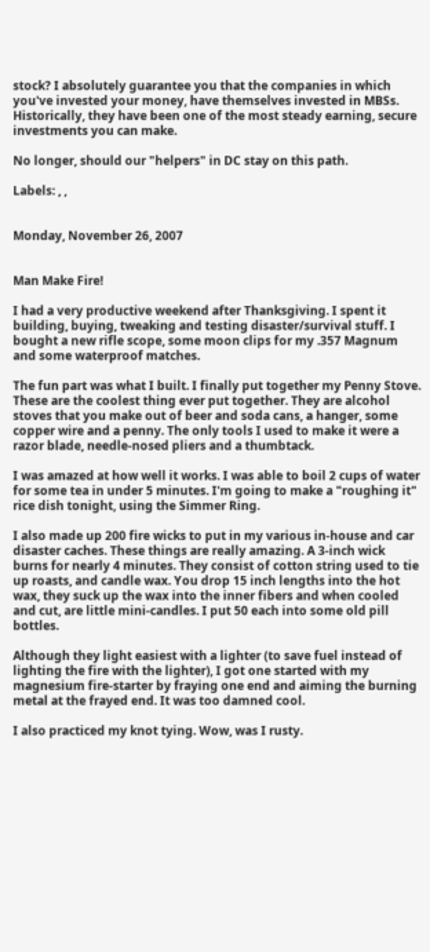stock? I absolutely guarantee you that the companies in which you've invested your money, have themselves invested in MBSs. Historically, they have been one of the most steady earning, secure investments you can make.

No longer, should our "helpers" in DC stay on this path.

Labels: , ,


Monday, November 26, 2007


Man Make Fire!

I had a very productive weekend after Thanksgiving. I spent it building, buying, tweaking and testing disaster/survival stuff. I bought a new rifle scope, some moon clips for my .357 Magnum and some waterproof matches.

The fun part was what I built. I finally put together my Penny Stove. These are the coolest thing ever put together. They are alcohol stoves that you make out of beer and soda cans, a hanger, some copper wire and a penny. The only tools I used to make it were a razor blade, needle-nosed pliers and a thumbtack.

I was amazed at how well it works. I was able to boil 2 cups of water for some tea in under 5 minutes. I'm going to make a "roughing it" rice dish tonight, using the Simmer Ring.

I also made up 200 fire wicks to put in my various in-house and car disaster caches. These things are really amazing. A 3-inch wick burns for nearly 4 minutes. They consist of cotton string used to tie up roasts, and candle wax. You drop 15 inch lengths into the hot wax, they suck up the wax into the inner fibers and when cooled and cut, are little mini-candles. I put 50 each into some old pill bottles.

Although they light easiest with a lighter (to save fuel instead of lighting the fire with the lighter), I got one started with my magnesium fire-starter by fraying one end and aiming the burning metal at the frayed end. It was too damned cool.

I also practiced my knot tying. Wow, was I rusty.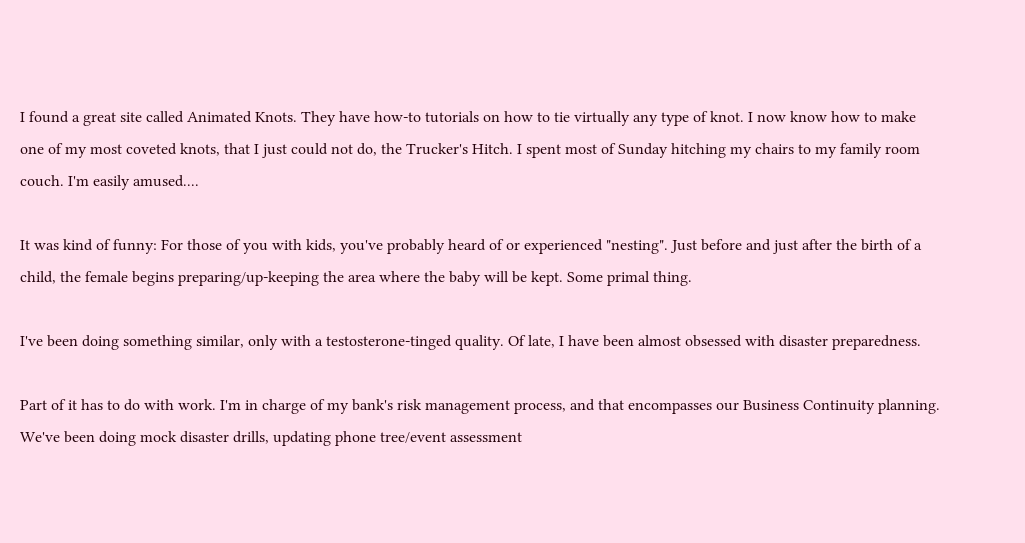I found a great site called Animated Knots. They have how-to tutorials on how to tie virtually any type of knot. I now know how to make one of my most coveted knots, that I just could not do, the Trucker's Hitch. I spent most of Sunday hitching my chairs to my family room couch. I'm easily amused....

It was kind of funny: For those of you with kids, you've probably heard of or experienced "nesting". Just before and just after the birth of a child, the female begins preparing/up-keeping the area where the baby will be kept. Some primal thing.

I've been doing something similar, only with a testosterone-tinged quality. Of late, I have been almost obsessed with disaster preparedness.

Part of it has to do with work. I'm in charge of my bank's risk management process, and that encompasses our Business Continuity planning. We've been doing mock disaster drills, updating phone tree/event assessment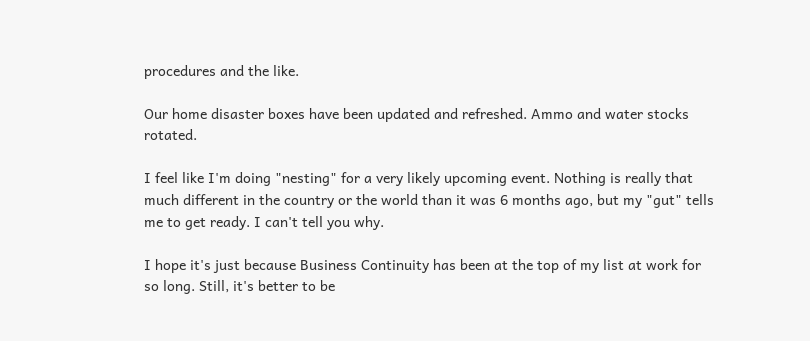procedures and the like.

Our home disaster boxes have been updated and refreshed. Ammo and water stocks rotated.

I feel like I'm doing "nesting" for a very likely upcoming event. Nothing is really that much different in the country or the world than it was 6 months ago, but my "gut" tells me to get ready. I can't tell you why.

I hope it's just because Business Continuity has been at the top of my list at work for so long. Still, it's better to be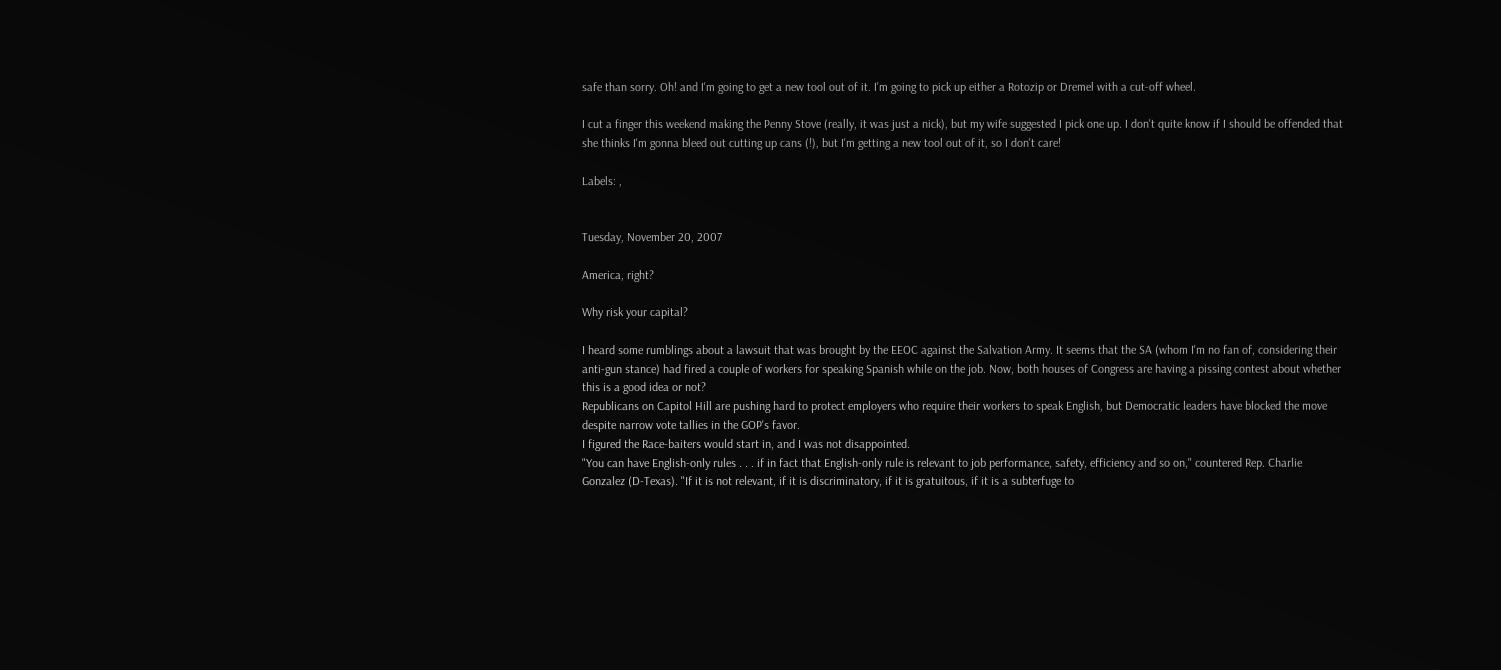safe than sorry. Oh! and I'm going to get a new tool out of it. I'm going to pick up either a Rotozip or Dremel with a cut-off wheel.

I cut a finger this weekend making the Penny Stove (really, it was just a nick), but my wife suggested I pick one up. I don't quite know if I should be offended that she thinks I'm gonna bleed out cutting up cans (!), but I'm getting a new tool out of it, so I don't care!

Labels: ,


Tuesday, November 20, 2007

America, right?

Why risk your capital?

I heard some rumblings about a lawsuit that was brought by the EEOC against the Salvation Army. It seems that the SA (whom I'm no fan of, considering their anti-gun stance) had fired a couple of workers for speaking Spanish while on the job. Now, both houses of Congress are having a pissing contest about whether this is a good idea or not?
Republicans on Capitol Hill are pushing hard to protect employers who require their workers to speak English, but Democratic leaders have blocked the move despite narrow vote tallies in the GOP's favor.
I figured the Race-baiters would start in, and I was not disappointed.
"You can have English-only rules . . . if in fact that English-only rule is relevant to job performance, safety, efficiency and so on," countered Rep. Charlie Gonzalez (D-Texas). "If it is not relevant, if it is discriminatory, if it is gratuitous, if it is a subterfuge to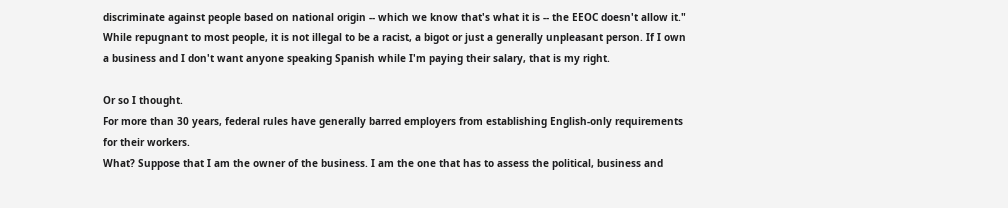discriminate against people based on national origin -- which we know that's what it is -- the EEOC doesn't allow it."
While repugnant to most people, it is not illegal to be a racist, a bigot or just a generally unpleasant person. If I own a business and I don't want anyone speaking Spanish while I'm paying their salary, that is my right.

Or so I thought.
For more than 30 years, federal rules have generally barred employers from establishing English-only requirements for their workers.
What? Suppose that I am the owner of the business. I am the one that has to assess the political, business and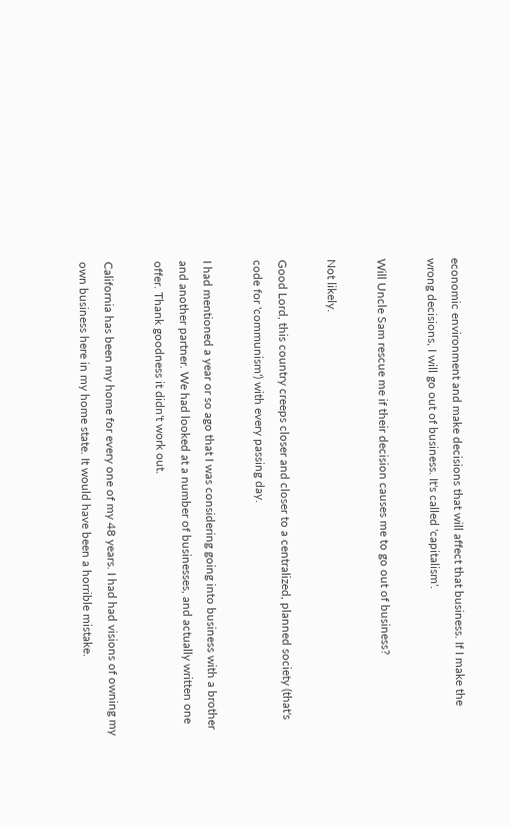economic environment and make decisions that will affect that business. If I make the wrong decisions, I will go out of business. It's called 'capitalism'.

Will Uncle Sam rescue me if their decision causes me to go out of business?

Not likely.

Good Lord, this country creeps closer and closer to a centralized, planned society (that's code for 'communism') with every passing day.

I had mentioned a year or so ago that I was considering going into business with a brother and another partner. We had looked at a number of businesses, and actually written one offer. Thank goodness it didn't work out.

California has been my home for every one of my 48 years. I had had visions of owning my own business here in my home state. It would have been a horrible mistake.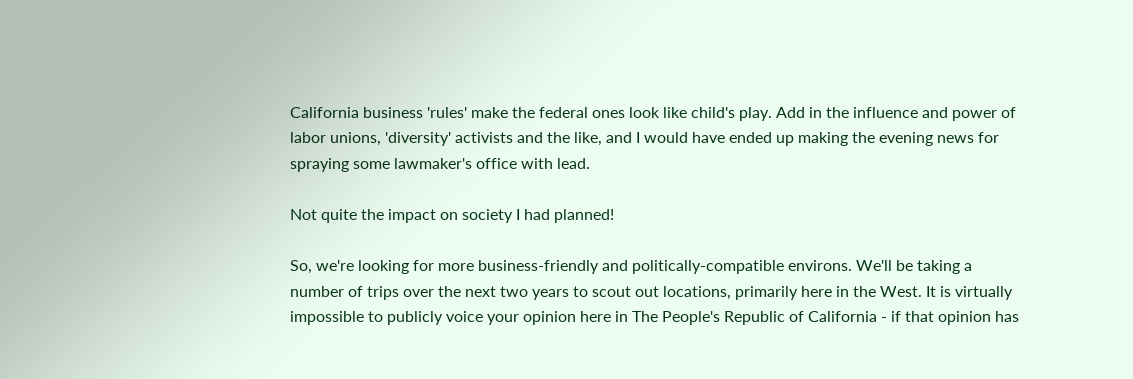California business 'rules' make the federal ones look like child's play. Add in the influence and power of labor unions, 'diversity' activists and the like, and I would have ended up making the evening news for spraying some lawmaker's office with lead.

Not quite the impact on society I had planned!

So, we're looking for more business-friendly and politically-compatible environs. We'll be taking a number of trips over the next two years to scout out locations, primarily here in the West. It is virtually impossible to publicly voice your opinion here in The People's Republic of California - if that opinion has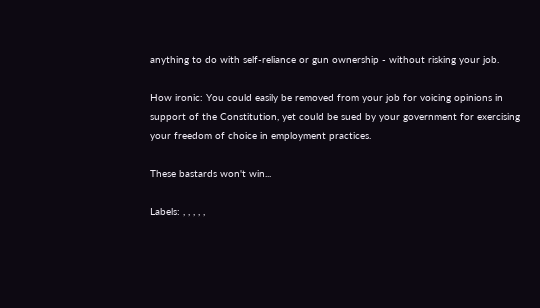anything to do with self-reliance or gun ownership - without risking your job.

How ironic: You could easily be removed from your job for voicing opinions in support of the Constitution, yet could be sued by your government for exercising your freedom of choice in employment practices.

These bastards won't win...

Labels: , , , , ,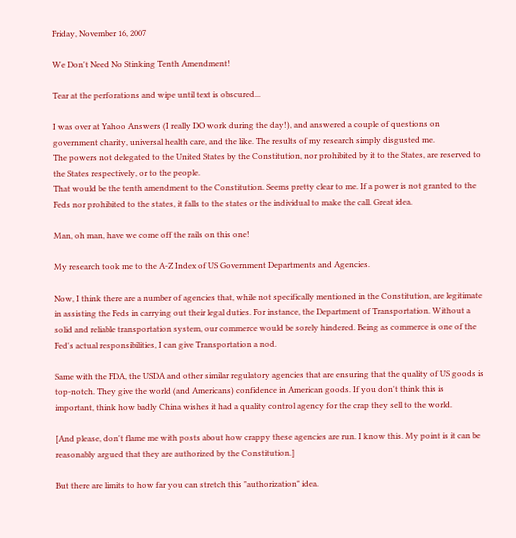Friday, November 16, 2007

We Don't Need No Stinking Tenth Amendment!

Tear at the perforations and wipe until text is obscured...

I was over at Yahoo Answers (I really DO work during the day!), and answered a couple of questions on government charity, universal health care, and the like. The results of my research simply disgusted me.
The powers not delegated to the United States by the Constitution, nor prohibited by it to the States, are reserved to the States respectively, or to the people.
That would be the tenth amendment to the Constitution. Seems pretty clear to me. If a power is not granted to the Feds nor prohibited to the states, it falls to the states or the individual to make the call. Great idea.

Man, oh man, have we come off the rails on this one!

My research took me to the A-Z Index of US Government Departments and Agencies.

Now, I think there are a number of agencies that, while not specifically mentioned in the Constitution, are legitimate in assisting the Feds in carrying out their legal duties. For instance, the Department of Transportation. Without a solid and reliable transportation system, our commerce would be sorely hindered. Being as commerce is one of the Fed's actual responsibilities, I can give Transportation a nod.

Same with the FDA, the USDA and other similar regulatory agencies that are ensuring that the quality of US goods is top-notch. They give the world (and Americans) confidence in American goods. If you don't think this is important, think how badly China wishes it had a quality control agency for the crap they sell to the world.

[And please, don't flame me with posts about how crappy these agencies are run. I know this. My point is it can be reasonably argued that they are authorized by the Constitution.]

But there are limits to how far you can stretch this "authorization" idea.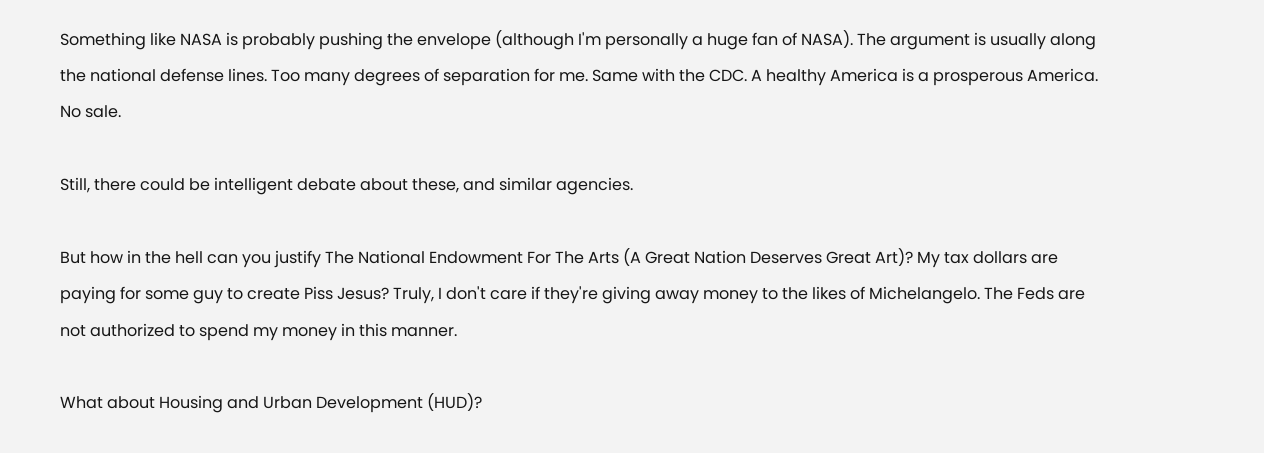Something like NASA is probably pushing the envelope (although I'm personally a huge fan of NASA). The argument is usually along the national defense lines. Too many degrees of separation for me. Same with the CDC. A healthy America is a prosperous America. No sale.

Still, there could be intelligent debate about these, and similar agencies.

But how in the hell can you justify The National Endowment For The Arts (A Great Nation Deserves Great Art)? My tax dollars are paying for some guy to create Piss Jesus? Truly, I don't care if they're giving away money to the likes of Michelangelo. The Feds are not authorized to spend my money in this manner.

What about Housing and Urban Development (HUD)?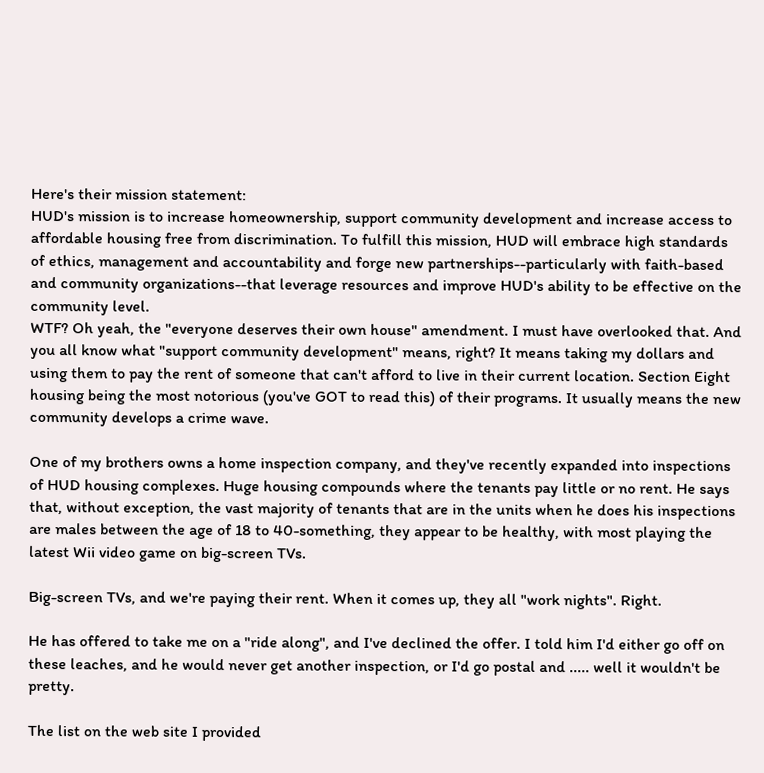Here's their mission statement:
HUD's mission is to increase homeownership, support community development and increase access to affordable housing free from discrimination. To fulfill this mission, HUD will embrace high standards of ethics, management and accountability and forge new partnerships--particularly with faith-based and community organizations--that leverage resources and improve HUD's ability to be effective on the community level.
WTF? Oh yeah, the "everyone deserves their own house" amendment. I must have overlooked that. And you all know what "support community development" means, right? It means taking my dollars and using them to pay the rent of someone that can't afford to live in their current location. Section Eight housing being the most notorious (you've GOT to read this) of their programs. It usually means the new community develops a crime wave.

One of my brothers owns a home inspection company, and they've recently expanded into inspections of HUD housing complexes. Huge housing compounds where the tenants pay little or no rent. He says that, without exception, the vast majority of tenants that are in the units when he does his inspections are males between the age of 18 to 40-something, they appear to be healthy, with most playing the latest Wii video game on big-screen TVs.

Big-screen TVs, and we're paying their rent. When it comes up, they all "work nights". Right.

He has offered to take me on a "ride along", and I've declined the offer. I told him I'd either go off on these leaches, and he would never get another inspection, or I'd go postal and ..... well it wouldn't be pretty.

The list on the web site I provided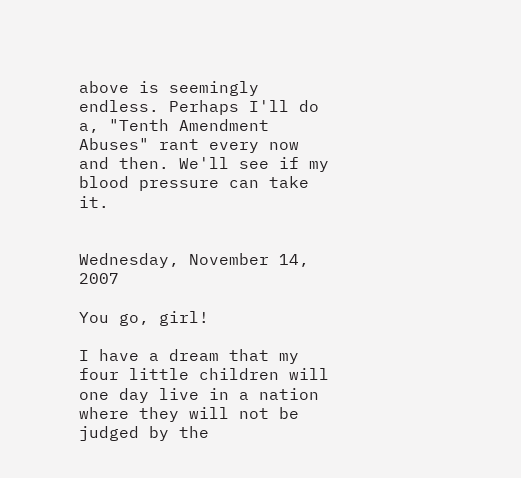above is seemingly endless. Perhaps I'll do a, "Tenth Amendment Abuses" rant every now and then. We'll see if my blood pressure can take it.


Wednesday, November 14, 2007

You go, girl!

I have a dream that my four little children will one day live in a nation where they will not be judged by the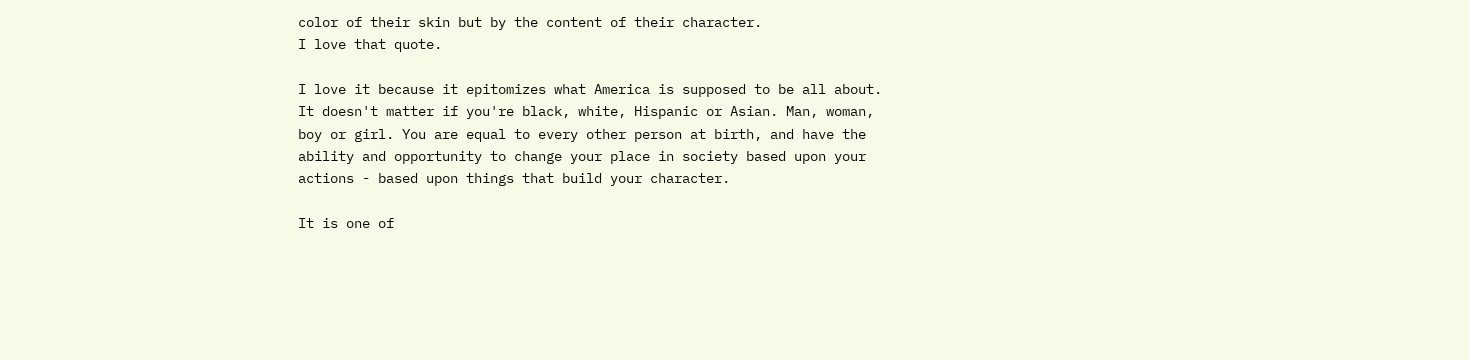color of their skin but by the content of their character.
I love that quote.

I love it because it epitomizes what America is supposed to be all about. It doesn't matter if you're black, white, Hispanic or Asian. Man, woman, boy or girl. You are equal to every other person at birth, and have the ability and opportunity to change your place in society based upon your actions - based upon things that build your character.

It is one of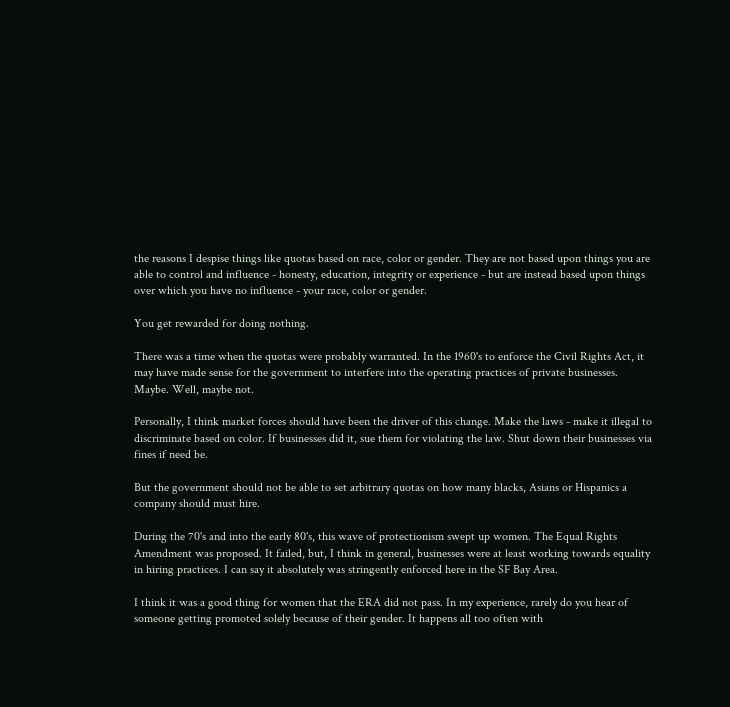the reasons I despise things like quotas based on race, color or gender. They are not based upon things you are able to control and influence - honesty, education, integrity or experience - but are instead based upon things over which you have no influence - your race, color or gender.

You get rewarded for doing nothing.

There was a time when the quotas were probably warranted. In the 1960's to enforce the Civil Rights Act, it may have made sense for the government to interfere into the operating practices of private businesses. Maybe. Well, maybe not.

Personally, I think market forces should have been the driver of this change. Make the laws - make it illegal to discriminate based on color. If businesses did it, sue them for violating the law. Shut down their businesses via fines if need be.

But the government should not be able to set arbitrary quotas on how many blacks, Asians or Hispanics a company should must hire.

During the 70's and into the early 80's, this wave of protectionism swept up women. The Equal Rights Amendment was proposed. It failed, but, I think in general, businesses were at least working towards equality in hiring practices. I can say it absolutely was stringently enforced here in the SF Bay Area.

I think it was a good thing for women that the ERA did not pass. In my experience, rarely do you hear of someone getting promoted solely because of their gender. It happens all too often with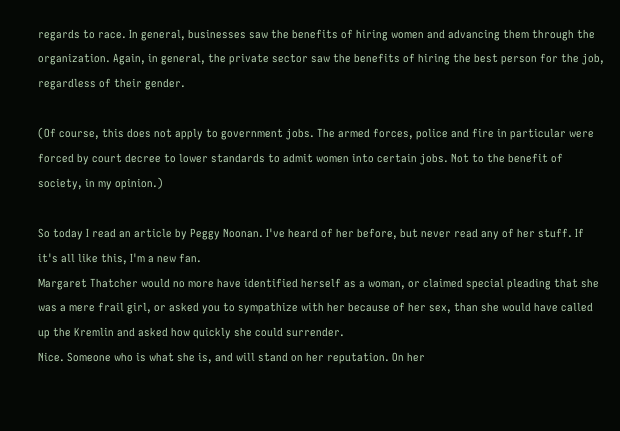regards to race. In general, businesses saw the benefits of hiring women and advancing them through the organization. Again, in general, the private sector saw the benefits of hiring the best person for the job, regardless of their gender.

(Of course, this does not apply to government jobs. The armed forces, police and fire in particular were forced by court decree to lower standards to admit women into certain jobs. Not to the benefit of society, in my opinion.)

So today I read an article by Peggy Noonan. I've heard of her before, but never read any of her stuff. If it's all like this, I'm a new fan.
Margaret Thatcher would no more have identified herself as a woman, or claimed special pleading that she was a mere frail girl, or asked you to sympathize with her because of her sex, than she would have called up the Kremlin and asked how quickly she could surrender.
Nice. Someone who is what she is, and will stand on her reputation. On her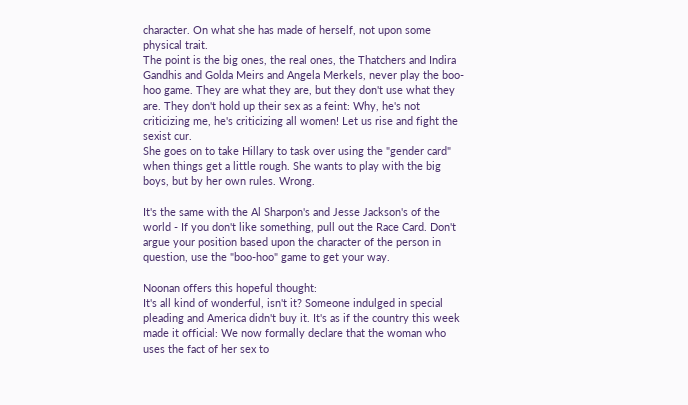character. On what she has made of herself, not upon some physical trait.
The point is the big ones, the real ones, the Thatchers and Indira Gandhis and Golda Meirs and Angela Merkels, never play the boo-hoo game. They are what they are, but they don't use what they are. They don't hold up their sex as a feint: Why, he's not criticizing me, he's criticizing all women! Let us rise and fight the sexist cur.
She goes on to take Hillary to task over using the "gender card" when things get a little rough. She wants to play with the big boys, but by her own rules. Wrong.

It's the same with the Al Sharpon's and Jesse Jackson's of the world - If you don't like something, pull out the Race Card. Don't argue your position based upon the character of the person in question, use the "boo-hoo" game to get your way.

Noonan offers this hopeful thought:
It's all kind of wonderful, isn't it? Someone indulged in special pleading and America didn't buy it. It's as if the country this week made it official: We now formally declare that the woman who uses the fact of her sex to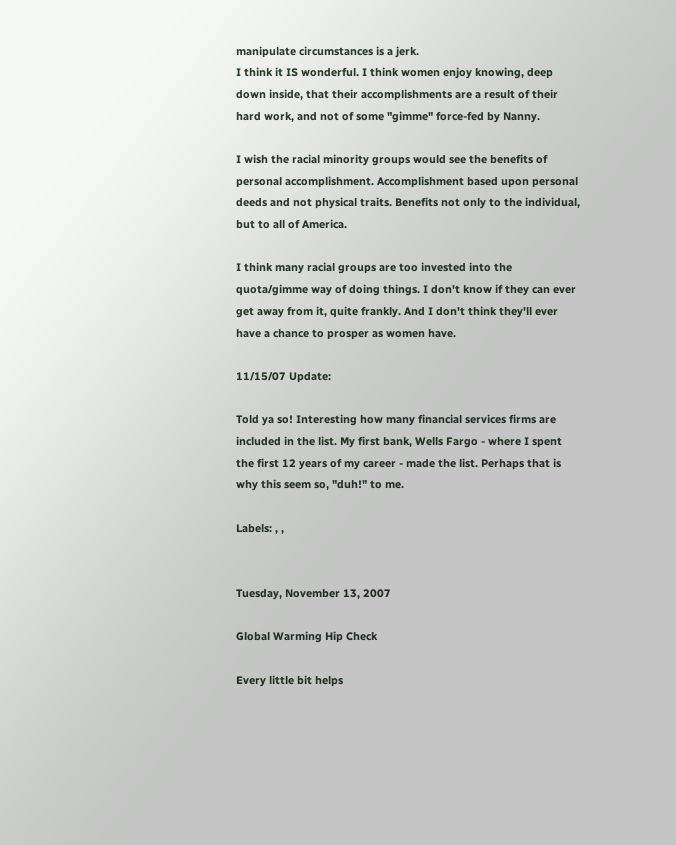manipulate circumstances is a jerk.
I think it IS wonderful. I think women enjoy knowing, deep down inside, that their accomplishments are a result of their hard work, and not of some "gimme" force-fed by Nanny.

I wish the racial minority groups would see the benefits of personal accomplishment. Accomplishment based upon personal deeds and not physical traits. Benefits not only to the individual, but to all of America.

I think many racial groups are too invested into the quota/gimme way of doing things. I don't know if they can ever get away from it, quite frankly. And I don't think they'll ever have a chance to prosper as women have.

11/15/07 Update:

Told ya so! Interesting how many financial services firms are included in the list. My first bank, Wells Fargo - where I spent the first 12 years of my career - made the list. Perhaps that is why this seem so, "duh!" to me.

Labels: , ,


Tuesday, November 13, 2007

Global Warming Hip Check

Every little bit helps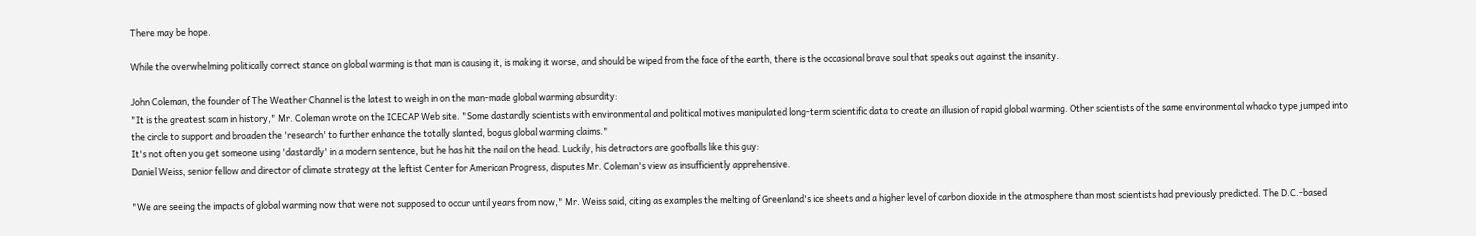There may be hope.

While the overwhelming politically correct stance on global warming is that man is causing it, is making it worse, and should be wiped from the face of the earth, there is the occasional brave soul that speaks out against the insanity.

John Coleman, the founder of The Weather Channel is the latest to weigh in on the man-made global warming absurdity:
"It is the greatest scam in history," Mr. Coleman wrote on the ICECAP Web site. "Some dastardly scientists with environmental and political motives manipulated long-term scientific data to create an illusion of rapid global warming. Other scientists of the same environmental whacko type jumped into the circle to support and broaden the 'research' to further enhance the totally slanted, bogus global warming claims."
It's not often you get someone using 'dastardly' in a modern sentence, but he has hit the nail on the head. Luckily, his detractors are goofballs like this guy:
Daniel Weiss, senior fellow and director of climate strategy at the leftist Center for American Progress, disputes Mr. Coleman's view as insufficiently apprehensive.

"We are seeing the impacts of global warming now that were not supposed to occur until years from now," Mr. Weiss said, citing as examples the melting of Greenland's ice sheets and a higher level of carbon dioxide in the atmosphere than most scientists had previously predicted. The D.C.-based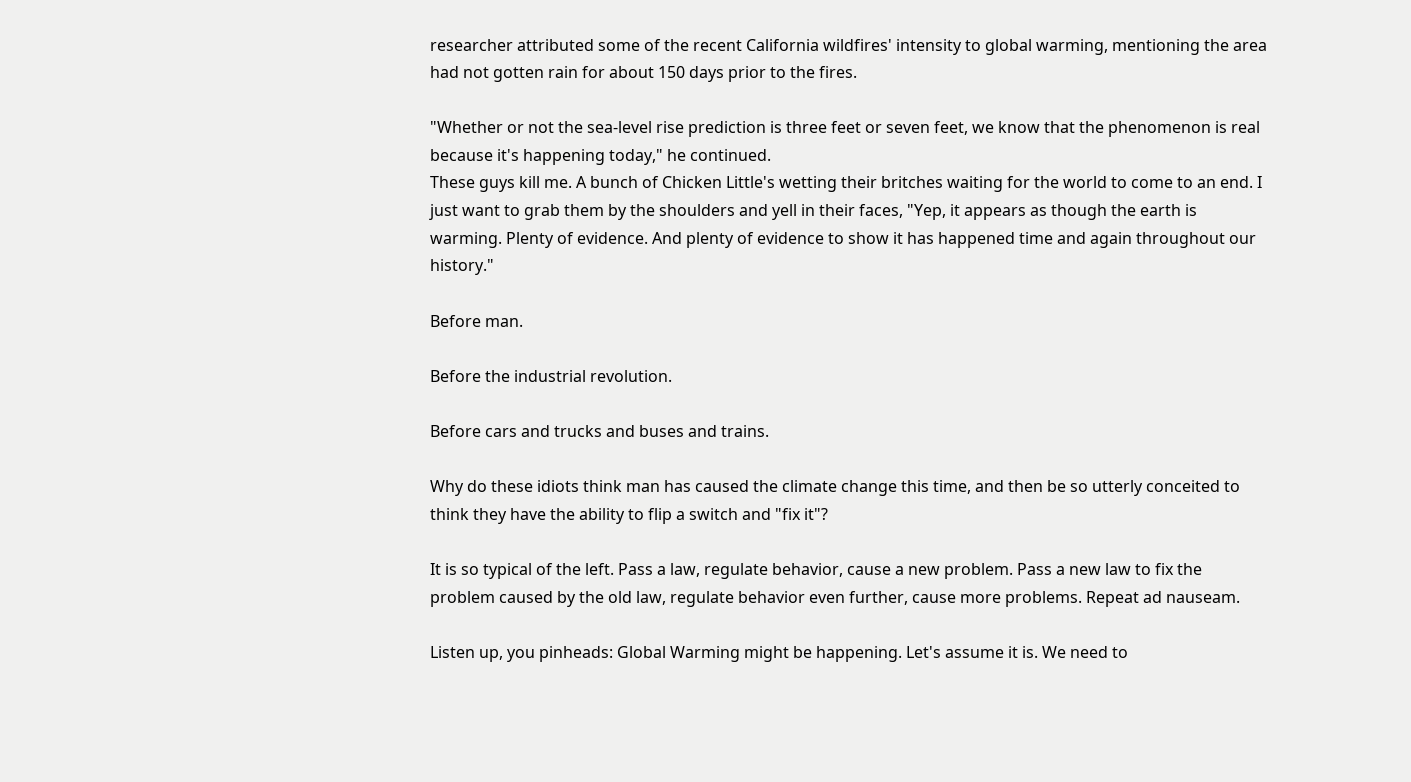researcher attributed some of the recent California wildfires' intensity to global warming, mentioning the area had not gotten rain for about 150 days prior to the fires.

"Whether or not the sea-level rise prediction is three feet or seven feet, we know that the phenomenon is real because it's happening today," he continued.
These guys kill me. A bunch of Chicken Little's wetting their britches waiting for the world to come to an end. I just want to grab them by the shoulders and yell in their faces, "Yep, it appears as though the earth is warming. Plenty of evidence. And plenty of evidence to show it has happened time and again throughout our history."

Before man.

Before the industrial revolution.

Before cars and trucks and buses and trains.

Why do these idiots think man has caused the climate change this time, and then be so utterly conceited to think they have the ability to flip a switch and "fix it"?

It is so typical of the left. Pass a law, regulate behavior, cause a new problem. Pass a new law to fix the problem caused by the old law, regulate behavior even further, cause more problems. Repeat ad nauseam.

Listen up, you pinheads: Global Warming might be happening. Let's assume it is. We need to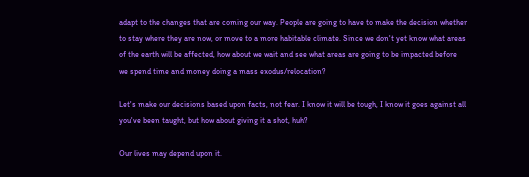adapt to the changes that are coming our way. People are going to have to make the decision whether to stay where they are now, or move to a more habitable climate. Since we don't yet know what areas of the earth will be affected, how about we wait and see what areas are going to be impacted before we spend time and money doing a mass exodus/relocation?

Let's make our decisions based upon facts, not fear. I know it will be tough, I know it goes against all you've been taught, but how about giving it a shot, huh?

Our lives may depend upon it.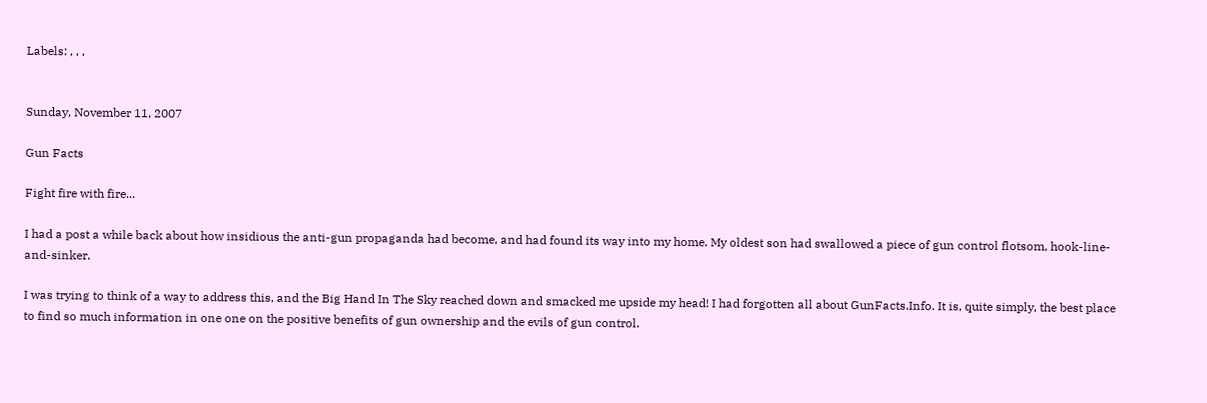Labels: , , ,


Sunday, November 11, 2007

Gun Facts

Fight fire with fire...

I had a post a while back about how insidious the anti-gun propaganda had become, and had found its way into my home. My oldest son had swallowed a piece of gun control flotsom, hook-line-and-sinker.

I was trying to think of a way to address this, and the Big Hand In The Sky reached down and smacked me upside my head! I had forgotten all about GunFacts.Info. It is, quite simply, the best place to find so much information in one one on the positive benefits of gun ownership and the evils of gun control.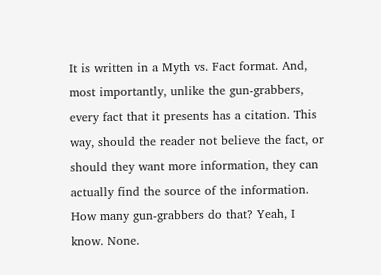It is written in a Myth vs. Fact format. And, most importantly, unlike the gun-grabbers, every fact that it presents has a citation. This way, should the reader not believe the fact, or should they want more information, they can actually find the source of the information. How many gun-grabbers do that? Yeah, I know. None.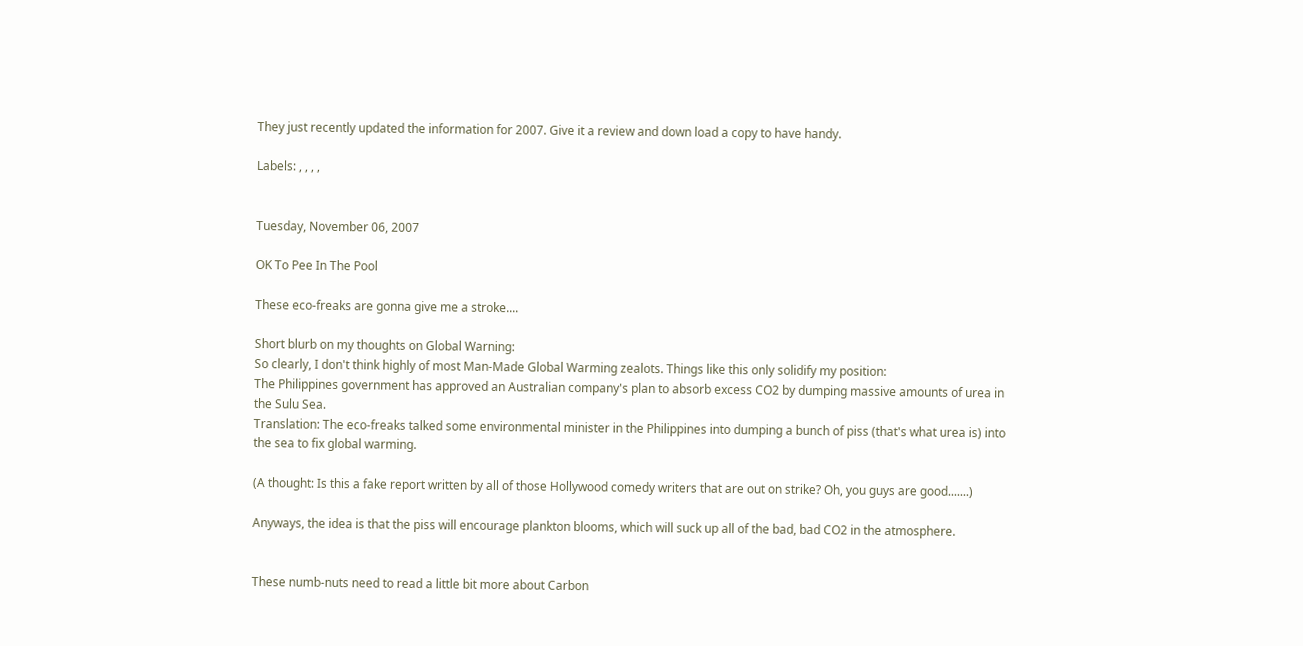They just recently updated the information for 2007. Give it a review and down load a copy to have handy.

Labels: , , , ,


Tuesday, November 06, 2007

OK To Pee In The Pool

These eco-freaks are gonna give me a stroke....

Short blurb on my thoughts on Global Warning:
So clearly, I don't think highly of most Man-Made Global Warming zealots. Things like this only solidify my position:
The Philippines government has approved an Australian company's plan to absorb excess CO2 by dumping massive amounts of urea in the Sulu Sea.
Translation: The eco-freaks talked some environmental minister in the Philippines into dumping a bunch of piss (that's what urea is) into the sea to fix global warming.

(A thought: Is this a fake report written by all of those Hollywood comedy writers that are out on strike? Oh, you guys are good.......)

Anyways, the idea is that the piss will encourage plankton blooms, which will suck up all of the bad, bad CO2 in the atmosphere.


These numb-nuts need to read a little bit more about Carbon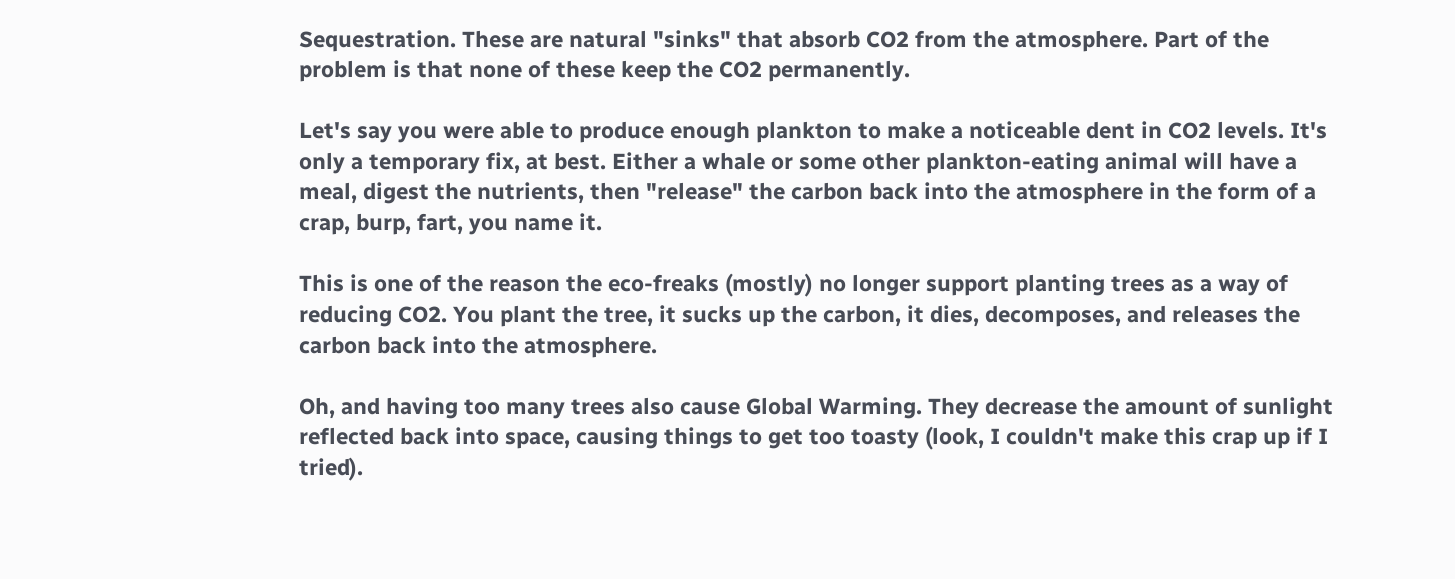Sequestration. These are natural "sinks" that absorb CO2 from the atmosphere. Part of the problem is that none of these keep the CO2 permanently.

Let's say you were able to produce enough plankton to make a noticeable dent in CO2 levels. It's only a temporary fix, at best. Either a whale or some other plankton-eating animal will have a meal, digest the nutrients, then "release" the carbon back into the atmosphere in the form of a crap, burp, fart, you name it.

This is one of the reason the eco-freaks (mostly) no longer support planting trees as a way of reducing CO2. You plant the tree, it sucks up the carbon, it dies, decomposes, and releases the carbon back into the atmosphere.

Oh, and having too many trees also cause Global Warming. They decrease the amount of sunlight reflected back into space, causing things to get too toasty (look, I couldn't make this crap up if I tried).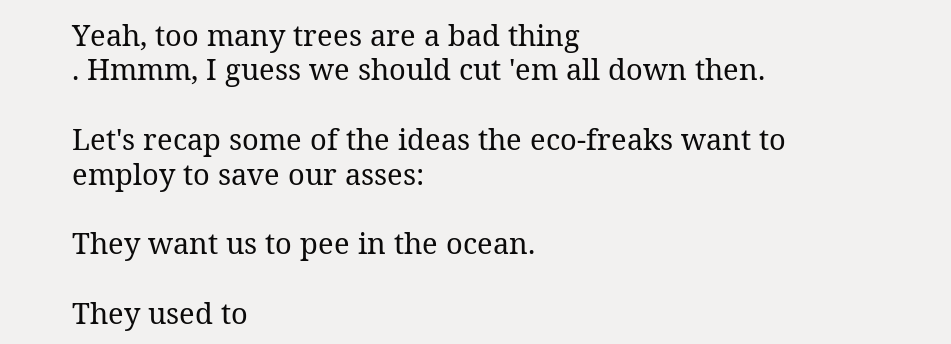Yeah, too many trees are a bad thing
. Hmmm, I guess we should cut 'em all down then.

Let's recap some of the ideas the eco-freaks want to employ to save our asses:

They want us to pee in the ocean.

They used to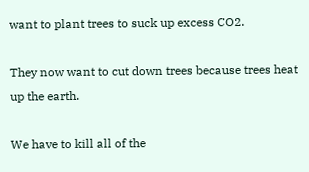want to plant trees to suck up excess CO2.

They now want to cut down trees because trees heat up the earth.

We have to kill all of the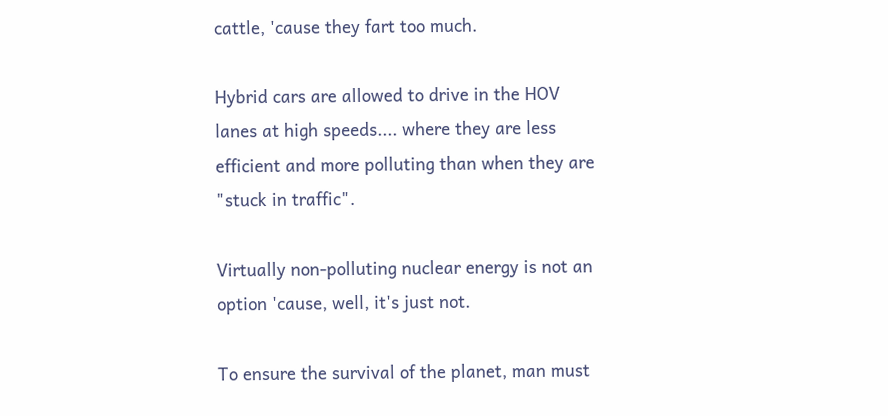cattle, 'cause they fart too much.

Hybrid cars are allowed to drive in the HOV lanes at high speeds.... where they are less efficient and more polluting than when they are "stuck in traffic".

Virtually non-polluting nuclear energy is not an option 'cause, well, it's just not.

To ensure the survival of the planet, man must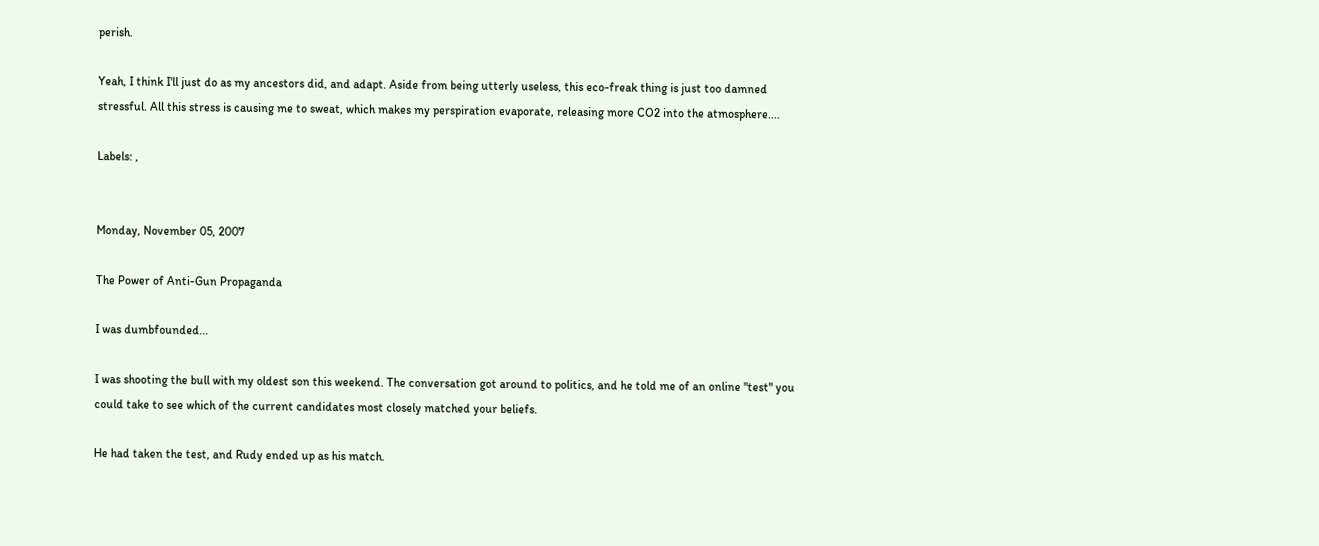perish.

Yeah, I think I'll just do as my ancestors did, and adapt. Aside from being utterly useless, this eco-freak thing is just too damned stressful. All this stress is causing me to sweat, which makes my perspiration evaporate, releasing more CO2 into the atmosphere....

Labels: ,


Monday, November 05, 2007

The Power of Anti-Gun Propaganda

I was dumbfounded...

I was shooting the bull with my oldest son this weekend. The conversation got around to politics, and he told me of an online "test" you could take to see which of the current candidates most closely matched your beliefs.

He had taken the test, and Rudy ended up as his match.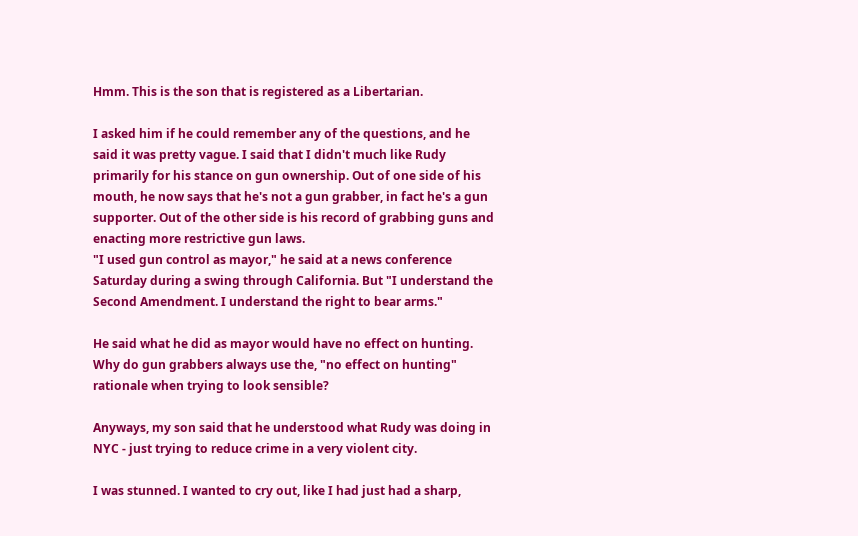Hmm. This is the son that is registered as a Libertarian.

I asked him if he could remember any of the questions, and he said it was pretty vague. I said that I didn't much like Rudy primarily for his stance on gun ownership. Out of one side of his mouth, he now says that he's not a gun grabber, in fact he's a gun supporter. Out of the other side is his record of grabbing guns and enacting more restrictive gun laws.
"I used gun control as mayor," he said at a news conference Saturday during a swing through California. But "I understand the Second Amendment. I understand the right to bear arms."

He said what he did as mayor would have no effect on hunting.
Why do gun grabbers always use the, "no effect on hunting" rationale when trying to look sensible?

Anyways, my son said that he understood what Rudy was doing in NYC - just trying to reduce crime in a very violent city.

I was stunned. I wanted to cry out, like I had just had a sharp,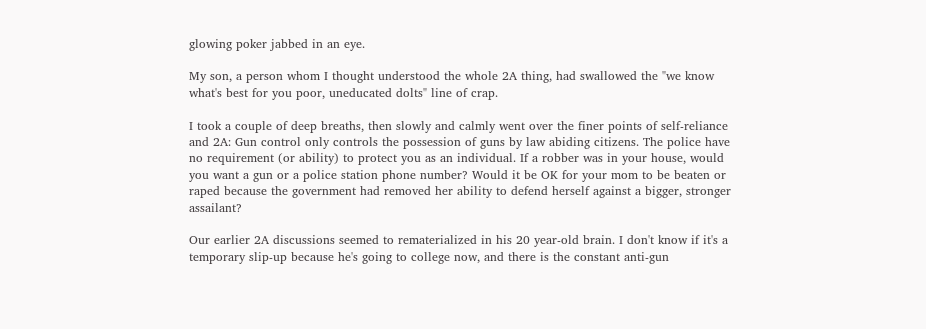glowing poker jabbed in an eye.

My son, a person whom I thought understood the whole 2A thing, had swallowed the "we know what's best for you poor, uneducated dolts" line of crap.

I took a couple of deep breaths, then slowly and calmly went over the finer points of self-reliance and 2A: Gun control only controls the possession of guns by law abiding citizens. The police have no requirement (or ability) to protect you as an individual. If a robber was in your house, would you want a gun or a police station phone number? Would it be OK for your mom to be beaten or raped because the government had removed her ability to defend herself against a bigger, stronger assailant?

Our earlier 2A discussions seemed to rematerialized in his 20 year-old brain. I don't know if it's a temporary slip-up because he's going to college now, and there is the constant anti-gun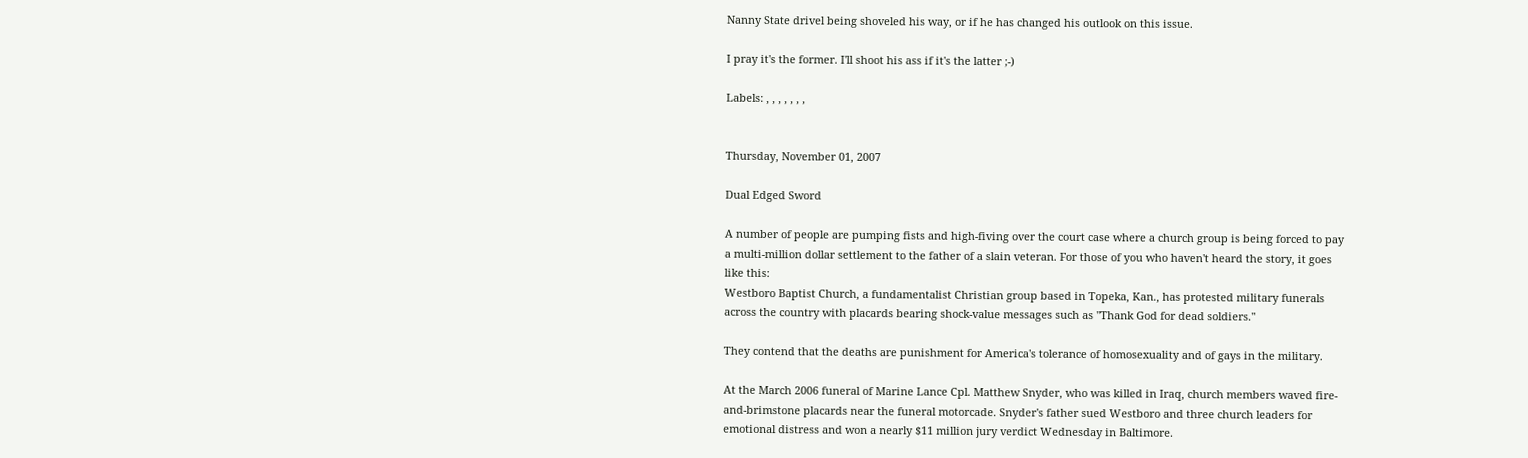Nanny State drivel being shoveled his way, or if he has changed his outlook on this issue.

I pray it's the former. I'll shoot his ass if it's the latter ;-)

Labels: , , , , , , ,


Thursday, November 01, 2007

Dual Edged Sword

A number of people are pumping fists and high-fiving over the court case where a church group is being forced to pay a multi-million dollar settlement to the father of a slain veteran. For those of you who haven't heard the story, it goes like this:
Westboro Baptist Church, a fundamentalist Christian group based in Topeka, Kan., has protested military funerals across the country with placards bearing shock-value messages such as "Thank God for dead soldiers."

They contend that the deaths are punishment for America's tolerance of homosexuality and of gays in the military.

At the March 2006 funeral of Marine Lance Cpl. Matthew Snyder, who was killed in Iraq, church members waved fire-and-brimstone placards near the funeral motorcade. Snyder's father sued Westboro and three church leaders for emotional distress and won a nearly $11 million jury verdict Wednesday in Baltimore.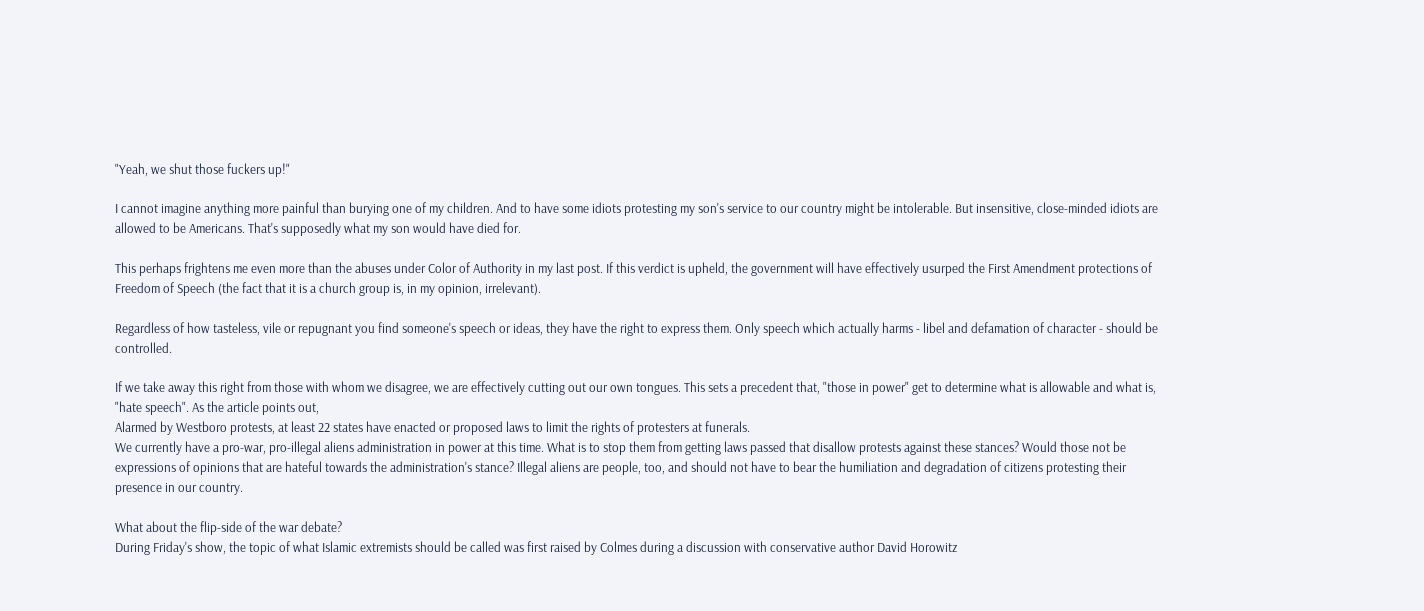"Yeah, we shut those fuckers up!"

I cannot imagine anything more painful than burying one of my children. And to have some idiots protesting my son's service to our country might be intolerable. But insensitive, close-minded idiots are allowed to be Americans. That's supposedly what my son would have died for.

This perhaps frightens me even more than the abuses under Color of Authority in my last post. If this verdict is upheld, the government will have effectively usurped the First Amendment protections of Freedom of Speech (the fact that it is a church group is, in my opinion, irrelevant).

Regardless of how tasteless, vile or repugnant you find someone's speech or ideas, they have the right to express them. Only speech which actually harms - libel and defamation of character - should be controlled.

If we take away this right from those with whom we disagree, we are effectively cutting out our own tongues. This sets a precedent that, "those in power" get to determine what is allowable and what is, "hate speech". As the article points out,
Alarmed by Westboro protests, at least 22 states have enacted or proposed laws to limit the rights of protesters at funerals.
We currently have a pro-war, pro-illegal aliens administration in power at this time. What is to stop them from getting laws passed that disallow protests against these stances? Would those not be expressions of opinions that are hateful towards the administration's stance? Illegal aliens are people, too, and should not have to bear the humiliation and degradation of citizens protesting their presence in our country.

What about the flip-side of the war debate?
During Friday's show, the topic of what Islamic extremists should be called was first raised by Colmes during a discussion with conservative author David Horowitz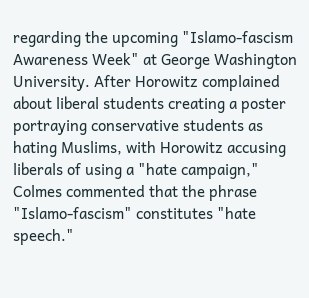regarding the upcoming "Islamo-fascism Awareness Week" at George Washington University. After Horowitz complained about liberal students creating a poster portraying conservative students as hating Muslims, with Horowitz accusing liberals of using a "hate campaign," Colmes commented that the phrase "Islamo-fascism" constitutes "hate speech."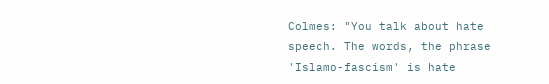Colmes: "You talk about hate speech. The words, the phrase 'Islamo-fascism' is hate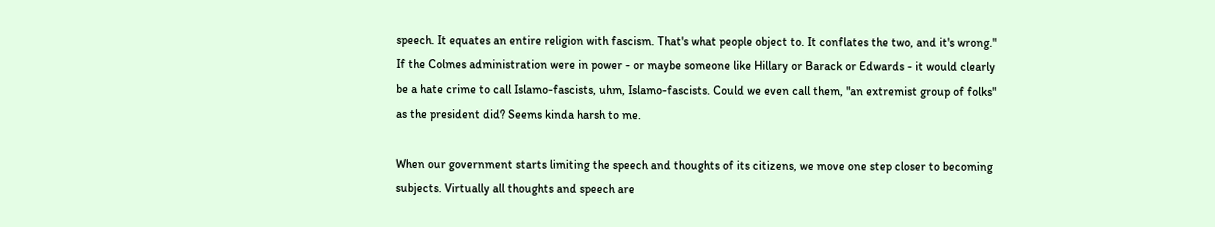speech. It equates an entire religion with fascism. That's what people object to. It conflates the two, and it's wrong."
If the Colmes administration were in power - or maybe someone like Hillary or Barack or Edwards - it would clearly be a hate crime to call Islamo-fascists, uhm, Islamo-fascists. Could we even call them, "an extremist group of folks" as the president did? Seems kinda harsh to me.

When our government starts limiting the speech and thoughts of its citizens, we move one step closer to becoming subjects. Virtually all thoughts and speech are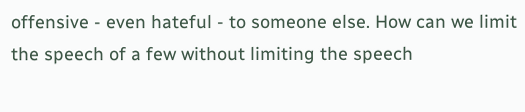offensive - even hateful - to someone else. How can we limit the speech of a few without limiting the speech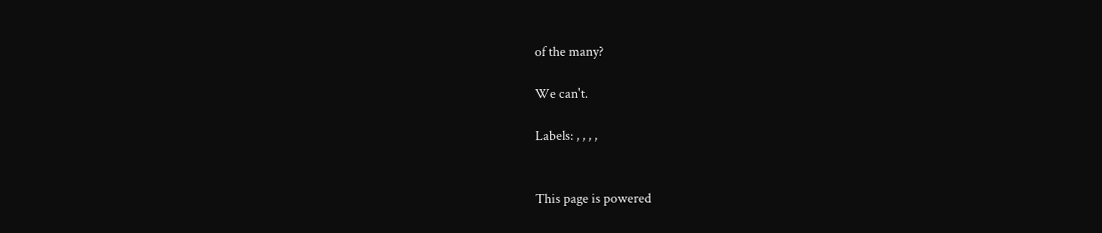of the many?

We can't.

Labels: , , , ,


This page is powered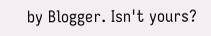by Blogger. Isn't yours?